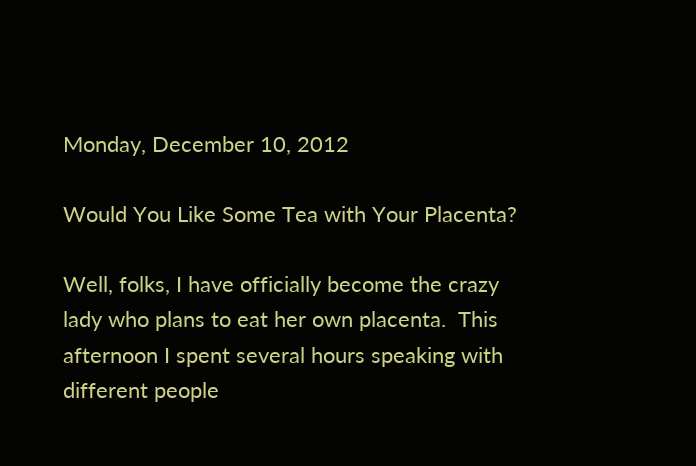Monday, December 10, 2012

Would You Like Some Tea with Your Placenta?

Well, folks, I have officially become the crazy lady who plans to eat her own placenta.  This afternoon I spent several hours speaking with different people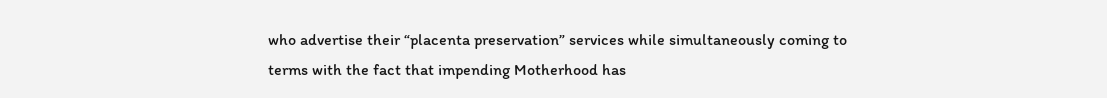who advertise their “placenta preservation” services while simultaneously coming to terms with the fact that impending Motherhood has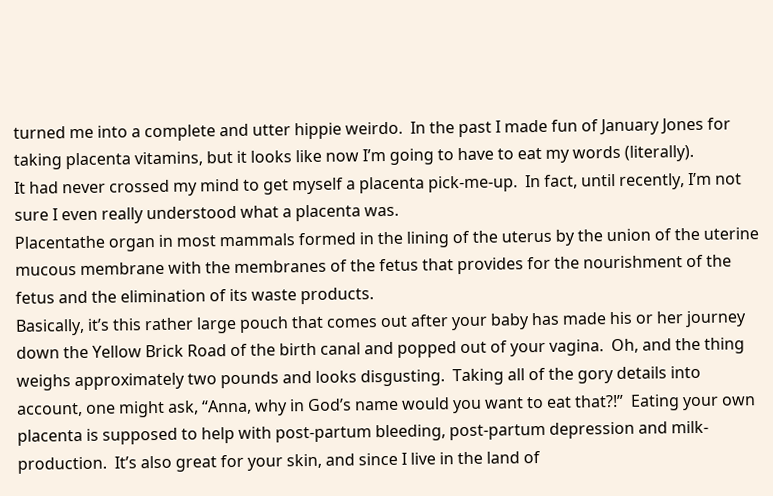turned me into a complete and utter hippie weirdo.  In the past I made fun of January Jones for taking placenta vitamins, but it looks like now I’m going to have to eat my words (literally).
It had never crossed my mind to get myself a placenta pick-me-up.  In fact, until recently, I’m not sure I even really understood what a placenta was.
Placentathe organ in most mammals formed in the lining of the uterus by the union of the uterine mucous membrane with the membranes of the fetus that provides for the nourishment of the fetus and the elimination of its waste products.
Basically, it’s this rather large pouch that comes out after your baby has made his or her journey down the Yellow Brick Road of the birth canal and popped out of your vagina.  Oh, and the thing weighs approximately two pounds and looks disgusting.  Taking all of the gory details into account, one might ask, “Anna, why in God’s name would you want to eat that?!”  Eating your own placenta is supposed to help with post-partum bleeding, post-partum depression and milk-production.  It’s also great for your skin, and since I live in the land of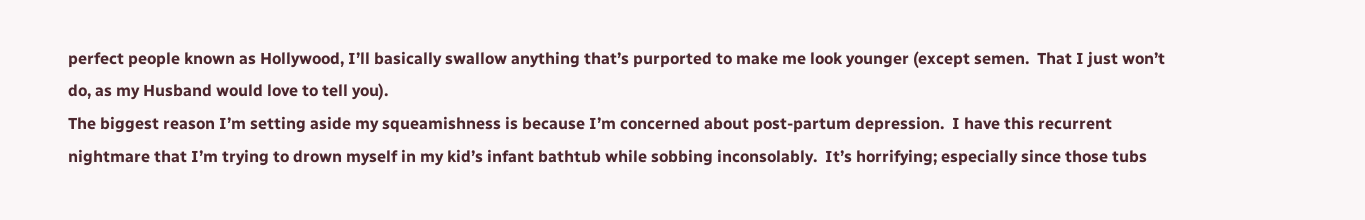perfect people known as Hollywood, I’ll basically swallow anything that’s purported to make me look younger (except semen.  That I just won’t do, as my Husband would love to tell you).
The biggest reason I’m setting aside my squeamishness is because I’m concerned about post-partum depression.  I have this recurrent nightmare that I’m trying to drown myself in my kid’s infant bathtub while sobbing inconsolably.  It’s horrifying; especially since those tubs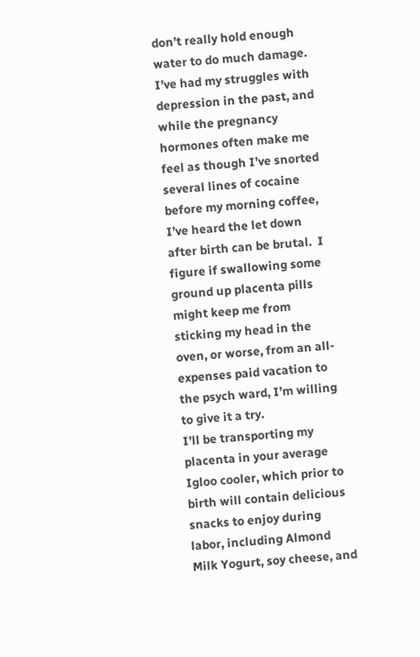don’t really hold enough water to do much damage.  I’ve had my struggles with depression in the past, and while the pregnancy hormones often make me feel as though I’ve snorted several lines of cocaine before my morning coffee, I’ve heard the let down after birth can be brutal.  I figure if swallowing some ground up placenta pills might keep me from sticking my head in the oven, or worse, from an all-expenses paid vacation to the psych ward, I’m willing to give it a try.
I’ll be transporting my placenta in your average Igloo cooler, which prior to birth will contain delicious snacks to enjoy during labor, including Almond Milk Yogurt, soy cheese, and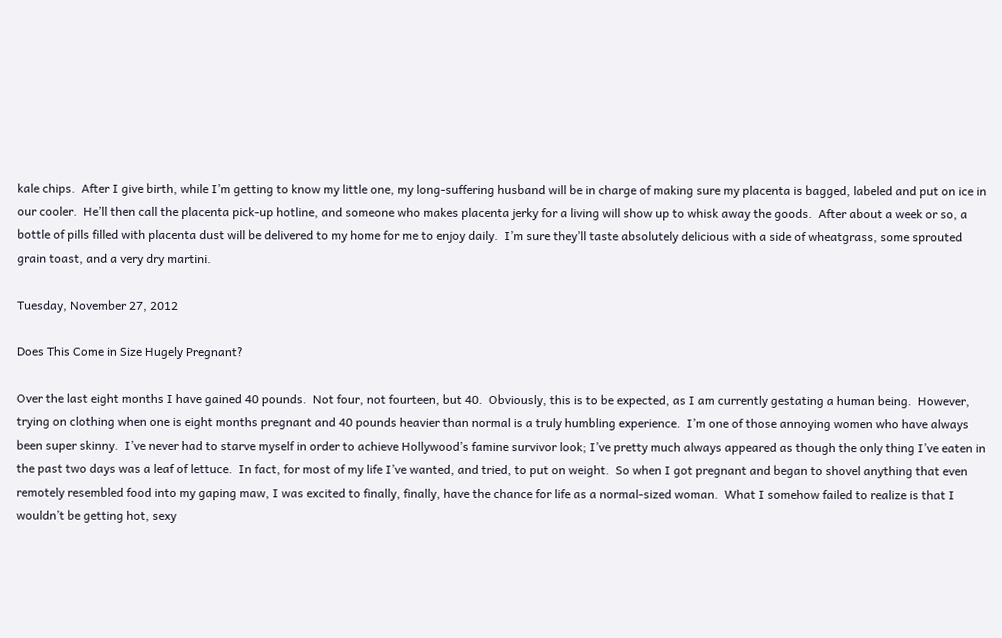kale chips.  After I give birth, while I’m getting to know my little one, my long-suffering husband will be in charge of making sure my placenta is bagged, labeled and put on ice in our cooler.  He’ll then call the placenta pick-up hotline, and someone who makes placenta jerky for a living will show up to whisk away the goods.  After about a week or so, a bottle of pills filled with placenta dust will be delivered to my home for me to enjoy daily.  I’m sure they’ll taste absolutely delicious with a side of wheatgrass, some sprouted grain toast, and a very dry martini.

Tuesday, November 27, 2012

Does This Come in Size Hugely Pregnant?

Over the last eight months I have gained 40 pounds.  Not four, not fourteen, but 40.  Obviously, this is to be expected, as I am currently gestating a human being.  However, trying on clothing when one is eight months pregnant and 40 pounds heavier than normal is a truly humbling experience.  I’m one of those annoying women who have always been super skinny.  I’ve never had to starve myself in order to achieve Hollywood’s famine survivor look; I’ve pretty much always appeared as though the only thing I’ve eaten in the past two days was a leaf of lettuce.  In fact, for most of my life I’ve wanted, and tried, to put on weight.  So when I got pregnant and began to shovel anything that even remotely resembled food into my gaping maw, I was excited to finally, finally, have the chance for life as a normal-sized woman.  What I somehow failed to realize is that I wouldn’t be getting hot, sexy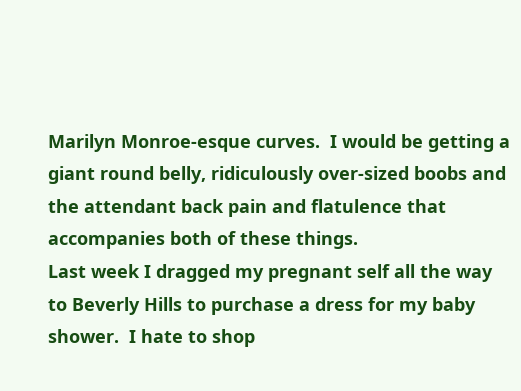Marilyn Monroe-esque curves.  I would be getting a giant round belly, ridiculously over-sized boobs and the attendant back pain and flatulence that accompanies both of these things.
Last week I dragged my pregnant self all the way to Beverly Hills to purchase a dress for my baby shower.  I hate to shop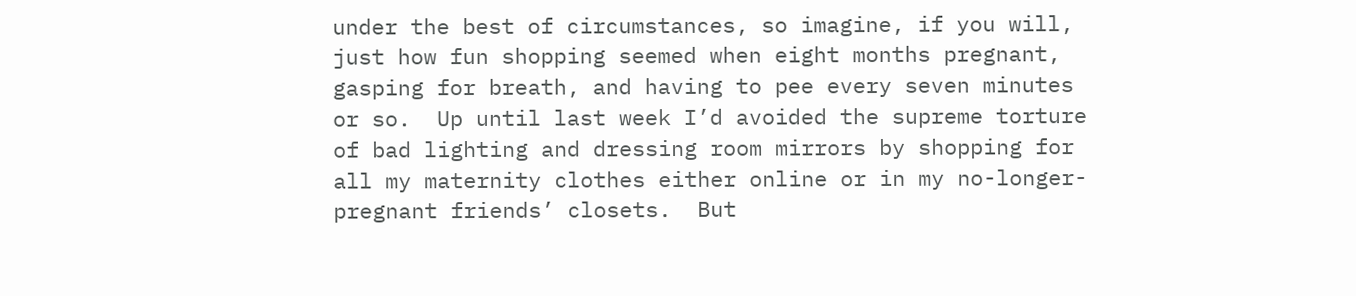under the best of circumstances, so imagine, if you will, just how fun shopping seemed when eight months pregnant, gasping for breath, and having to pee every seven minutes or so.  Up until last week I’d avoided the supreme torture of bad lighting and dressing room mirrors by shopping for all my maternity clothes either online or in my no-longer-pregnant friends’ closets.  But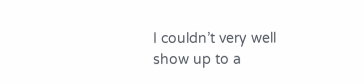I couldn’t very well show up to a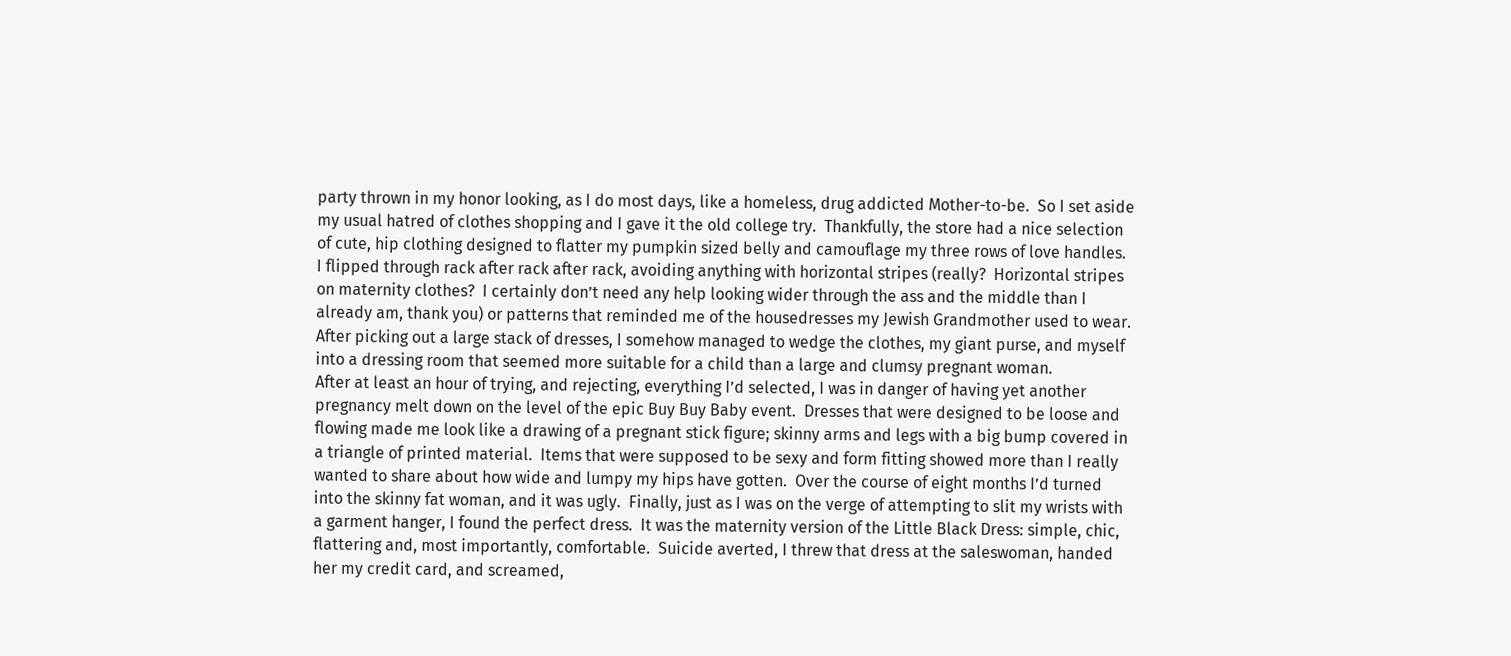party thrown in my honor looking, as I do most days, like a homeless, drug addicted Mother-to-be.  So I set aside my usual hatred of clothes shopping and I gave it the old college try.  Thankfully, the store had a nice selection of cute, hip clothing designed to flatter my pumpkin sized belly and camouflage my three rows of love handles.  I flipped through rack after rack after rack, avoiding anything with horizontal stripes (really?  Horizontal stripes on maternity clothes?  I certainly don’t need any help looking wider through the ass and the middle than I already am, thank you) or patterns that reminded me of the housedresses my Jewish Grandmother used to wear.  After picking out a large stack of dresses, I somehow managed to wedge the clothes, my giant purse, and myself into a dressing room that seemed more suitable for a child than a large and clumsy pregnant woman.
After at least an hour of trying, and rejecting, everything I’d selected, I was in danger of having yet another pregnancy melt down on the level of the epic Buy Buy Baby event.  Dresses that were designed to be loose and flowing made me look like a drawing of a pregnant stick figure; skinny arms and legs with a big bump covered in a triangle of printed material.  Items that were supposed to be sexy and form fitting showed more than I really wanted to share about how wide and lumpy my hips have gotten.  Over the course of eight months I’d turned into the skinny fat woman, and it was ugly.  Finally, just as I was on the verge of attempting to slit my wrists with a garment hanger, I found the perfect dress.  It was the maternity version of the Little Black Dress: simple, chic, flattering and, most importantly, comfortable.  Suicide averted, I threw that dress at the saleswoman, handed her my credit card, and screamed,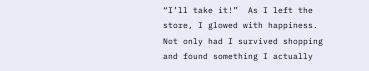“I’ll take it!”  As I left the store, I glowed with happiness.  Not only had I survived shopping and found something I actually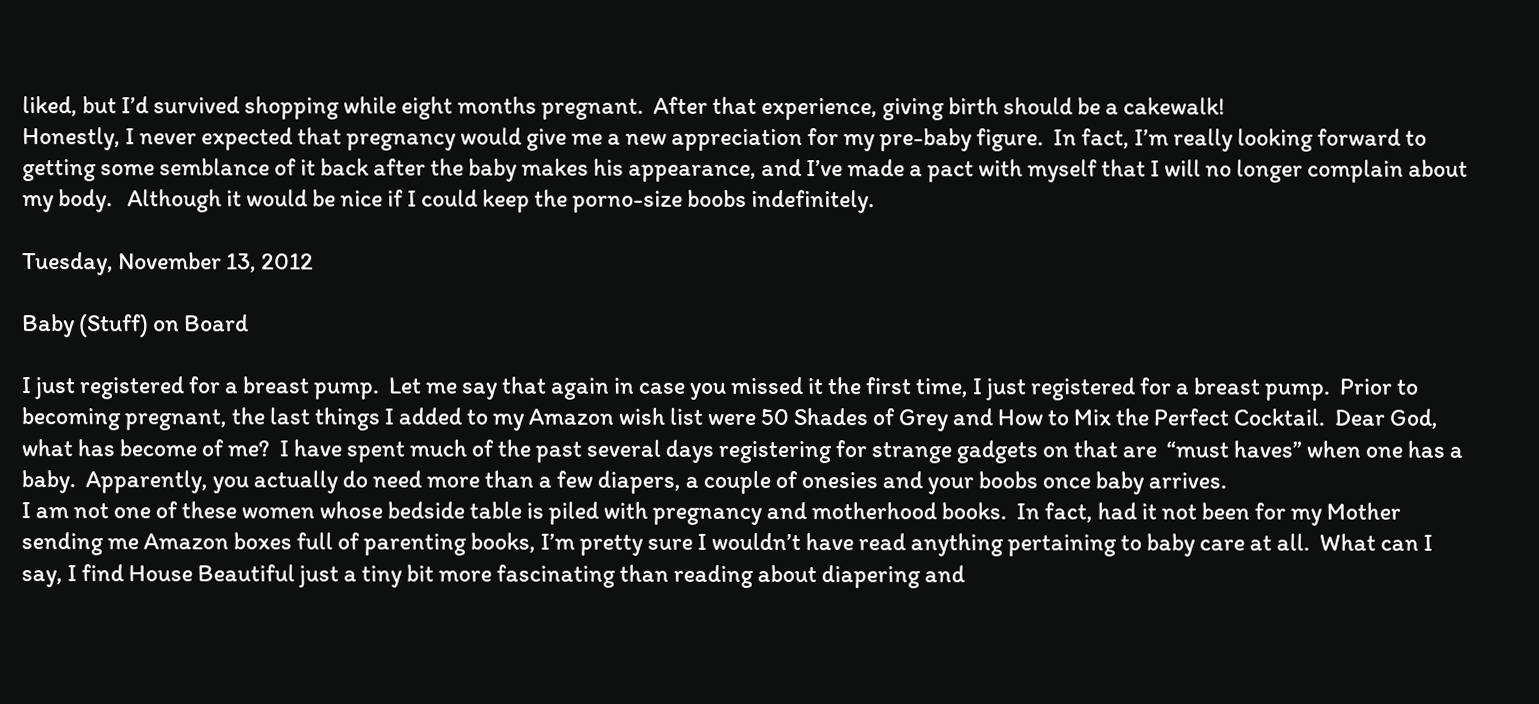liked, but I’d survived shopping while eight months pregnant.  After that experience, giving birth should be a cakewalk!
Honestly, I never expected that pregnancy would give me a new appreciation for my pre-baby figure.  In fact, I’m really looking forward to getting some semblance of it back after the baby makes his appearance, and I’ve made a pact with myself that I will no longer complain about my body.   Although it would be nice if I could keep the porno-size boobs indefinitely.

Tuesday, November 13, 2012

Baby (Stuff) on Board

I just registered for a breast pump.  Let me say that again in case you missed it the first time, I just registered for a breast pump.  Prior to becoming pregnant, the last things I added to my Amazon wish list were 50 Shades of Grey and How to Mix the Perfect Cocktail.  Dear God, what has become of me?  I have spent much of the past several days registering for strange gadgets on that are  “must haves” when one has a baby.  Apparently, you actually do need more than a few diapers, a couple of onesies and your boobs once baby arrives.
I am not one of these women whose bedside table is piled with pregnancy and motherhood books.  In fact, had it not been for my Mother sending me Amazon boxes full of parenting books, I’m pretty sure I wouldn’t have read anything pertaining to baby care at all.  What can I say, I find House Beautiful just a tiny bit more fascinating than reading about diapering and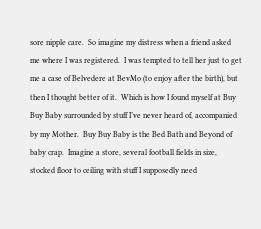sore nipple care.  So imagine my distress when a friend asked me where I was registered.  I was tempted to tell her just to get me a case of Belvedere at BevMo (to enjoy after the birth), but then I thought better of it.  Which is how I found myself at Buy Buy Baby surrounded by stuff I’ve never heard of, accompanied by my Mother.  Buy Buy Baby is the Bed Bath and Beyond of baby crap.  Imagine a store, several football fields in size, stocked floor to ceiling with stuff I supposedly need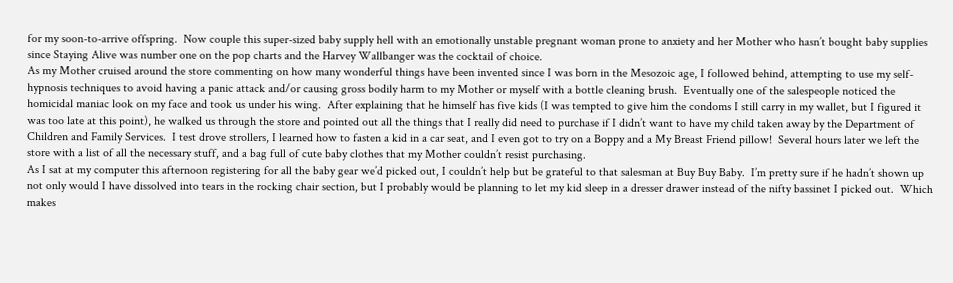for my soon-to-arrive offspring.  Now couple this super-sized baby supply hell with an emotionally unstable pregnant woman prone to anxiety and her Mother who hasn’t bought baby supplies since Staying Alive was number one on the pop charts and the Harvey Wallbanger was the cocktail of choice.
As my Mother cruised around the store commenting on how many wonderful things have been invented since I was born in the Mesozoic age, I followed behind, attempting to use my self-hypnosis techniques to avoid having a panic attack and/or causing gross bodily harm to my Mother or myself with a bottle cleaning brush.  Eventually one of the salespeople noticed the homicidal maniac look on my face and took us under his wing.  After explaining that he himself has five kids (I was tempted to give him the condoms I still carry in my wallet, but I figured it was too late at this point), he walked us through the store and pointed out all the things that I really did need to purchase if I didn’t want to have my child taken away by the Department of Children and Family Services.  I test drove strollers, I learned how to fasten a kid in a car seat, and I even got to try on a Boppy and a My Breast Friend pillow!  Several hours later we left the store with a list of all the necessary stuff, and a bag full of cute baby clothes that my Mother couldn’t resist purchasing.
As I sat at my computer this afternoon registering for all the baby gear we’d picked out, I couldn’t help but be grateful to that salesman at Buy Buy Baby.  I’m pretty sure if he hadn’t shown up not only would I have dissolved into tears in the rocking chair section, but I probably would be planning to let my kid sleep in a dresser drawer instead of the nifty bassinet I picked out.  Which makes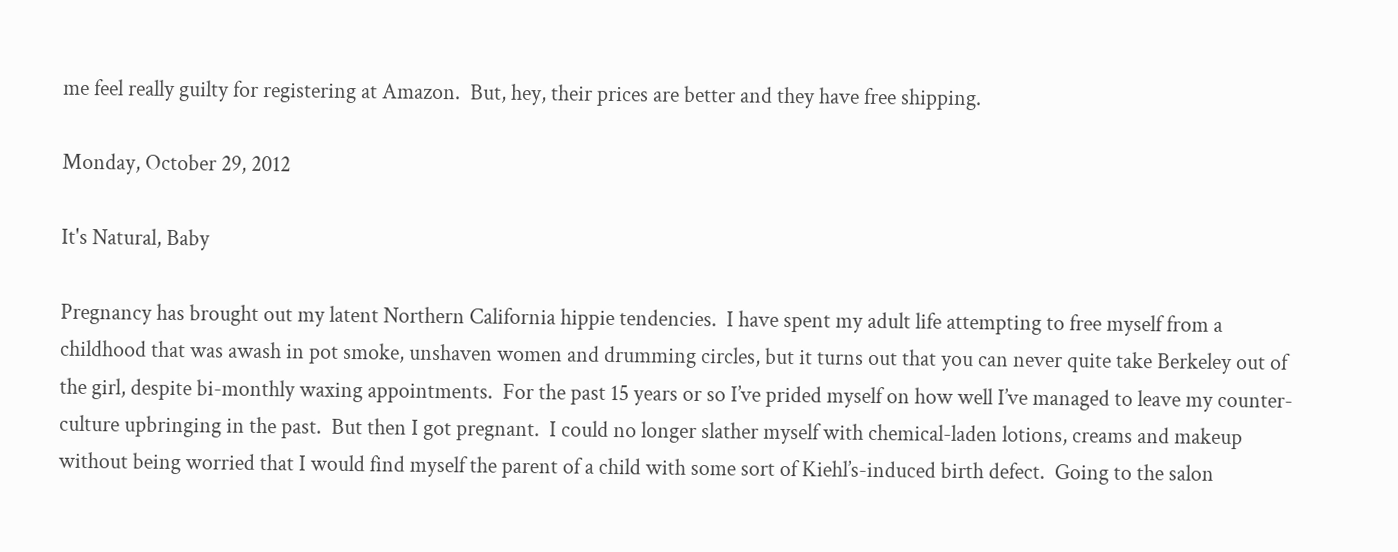me feel really guilty for registering at Amazon.  But, hey, their prices are better and they have free shipping.

Monday, October 29, 2012

It's Natural, Baby

Pregnancy has brought out my latent Northern California hippie tendencies.  I have spent my adult life attempting to free myself from a childhood that was awash in pot smoke, unshaven women and drumming circles, but it turns out that you can never quite take Berkeley out of the girl, despite bi-monthly waxing appointments.  For the past 15 years or so I’ve prided myself on how well I’ve managed to leave my counter-culture upbringing in the past.  But then I got pregnant.  I could no longer slather myself with chemical-laden lotions, creams and makeup without being worried that I would find myself the parent of a child with some sort of Kiehl’s-induced birth defect.  Going to the salon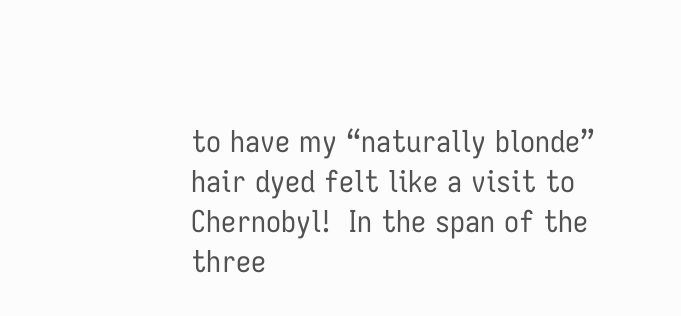to have my “naturally blonde” hair dyed felt like a visit to Chernobyl!  In the span of the three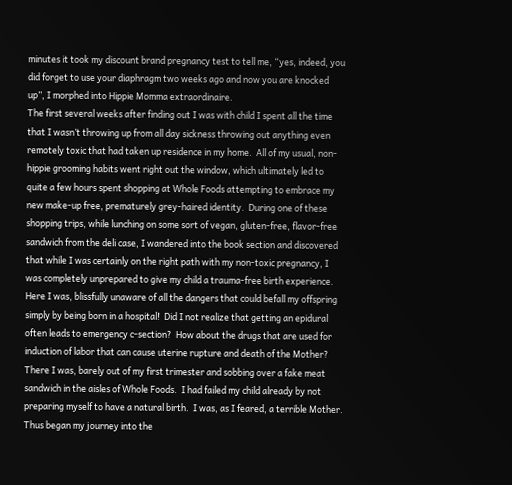minutes it took my discount brand pregnancy test to tell me, “yes, indeed, you did forget to use your diaphragm two weeks ago and now you are knocked up”, I morphed into Hippie Momma extraordinaire.
The first several weeks after finding out I was with child I spent all the time that I wasn’t throwing up from all day sickness throwing out anything even remotely toxic that had taken up residence in my home.  All of my usual, non-hippie grooming habits went right out the window, which ultimately led to quite a few hours spent shopping at Whole Foods attempting to embrace my new make-up free, prematurely grey-haired identity.  During one of these shopping trips, while lunching on some sort of vegan, gluten-free, flavor-free sandwich from the deli case, I wandered into the book section and discovered that while I was certainly on the right path with my non-toxic pregnancy, I was completely unprepared to give my child a trauma-free birth experience.  Here I was, blissfully unaware of all the dangers that could befall my offspring simply by being born in a hospital!  Did I not realize that getting an epidural often leads to emergency c-section?  How about the drugs that are used for induction of labor that can cause uterine rupture and death of the Mother?  There I was, barely out of my first trimester and sobbing over a fake meat sandwich in the aisles of Whole Foods.  I had failed my child already by not preparing myself to have a natural birth.  I was, as I feared, a terrible Mother.
Thus began my journey into the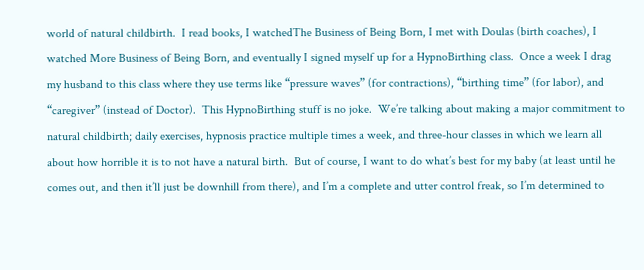world of natural childbirth.  I read books, I watchedThe Business of Being Born, I met with Doulas (birth coaches), I watched More Business of Being Born, and eventually I signed myself up for a HypnoBirthing class.  Once a week I drag my husband to this class where they use terms like “pressure waves” (for contractions), “birthing time” (for labor), and “caregiver” (instead of Doctor).  This HypnoBirthing stuff is no joke.  We’re talking about making a major commitment to natural childbirth; daily exercises, hypnosis practice multiple times a week, and three-hour classes in which we learn all about how horrible it is to not have a natural birth.  But of course, I want to do what’s best for my baby (at least until he comes out, and then it’ll just be downhill from there), and I’m a complete and utter control freak, so I’m determined to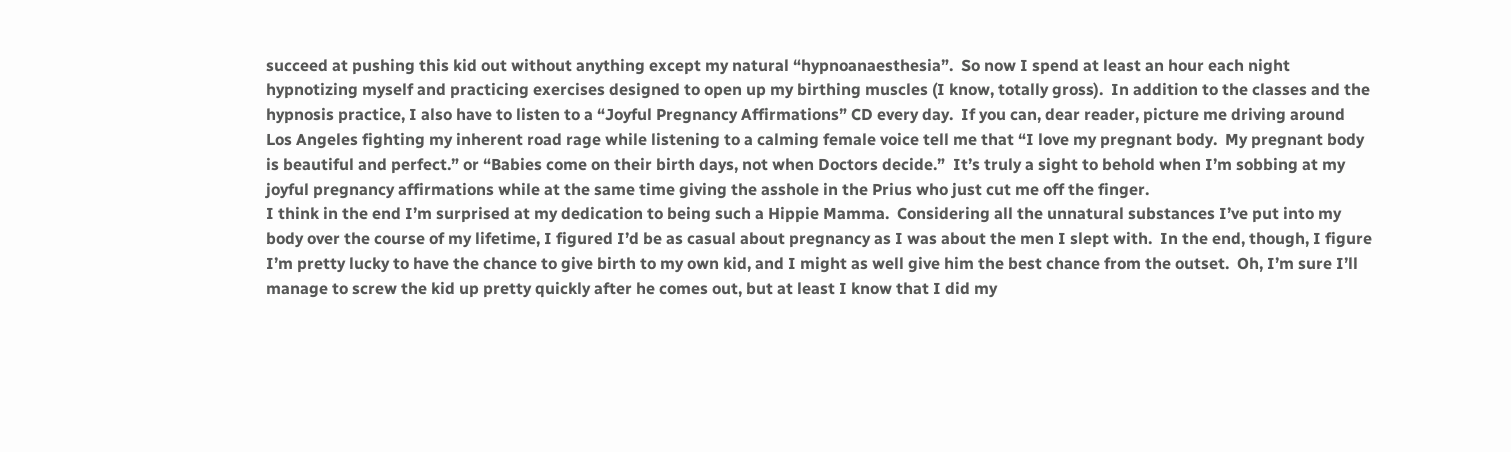succeed at pushing this kid out without anything except my natural “hypnoanaesthesia”.  So now I spend at least an hour each night hypnotizing myself and practicing exercises designed to open up my birthing muscles (I know, totally gross).  In addition to the classes and the hypnosis practice, I also have to listen to a “Joyful Pregnancy Affirmations” CD every day.  If you can, dear reader, picture me driving around Los Angeles fighting my inherent road rage while listening to a calming female voice tell me that “I love my pregnant body.  My pregnant body is beautiful and perfect.” or “Babies come on their birth days, not when Doctors decide.”  It’s truly a sight to behold when I’m sobbing at my joyful pregnancy affirmations while at the same time giving the asshole in the Prius who just cut me off the finger.
I think in the end I’m surprised at my dedication to being such a Hippie Mamma.  Considering all the unnatural substances I’ve put into my body over the course of my lifetime, I figured I’d be as casual about pregnancy as I was about the men I slept with.  In the end, though, I figure I’m pretty lucky to have the chance to give birth to my own kid, and I might as well give him the best chance from the outset.  Oh, I’m sure I’ll manage to screw the kid up pretty quickly after he comes out, but at least I know that I did my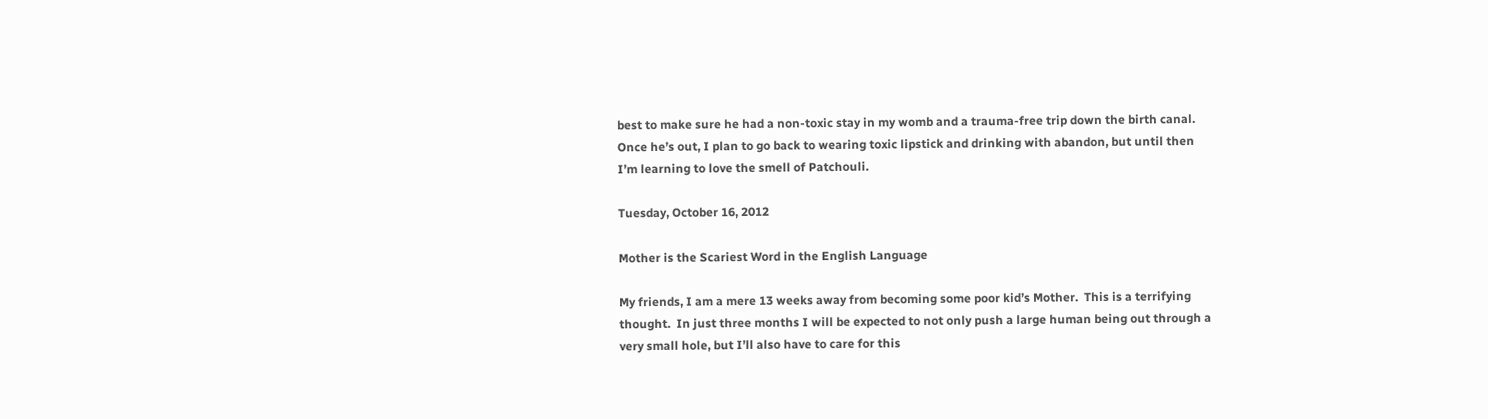best to make sure he had a non-toxic stay in my womb and a trauma-free trip down the birth canal.  Once he’s out, I plan to go back to wearing toxic lipstick and drinking with abandon, but until then I’m learning to love the smell of Patchouli.

Tuesday, October 16, 2012

Mother is the Scariest Word in the English Language

My friends, I am a mere 13 weeks away from becoming some poor kid’s Mother.  This is a terrifying thought.  In just three months I will be expected to not only push a large human being out through a very small hole, but I’ll also have to care for this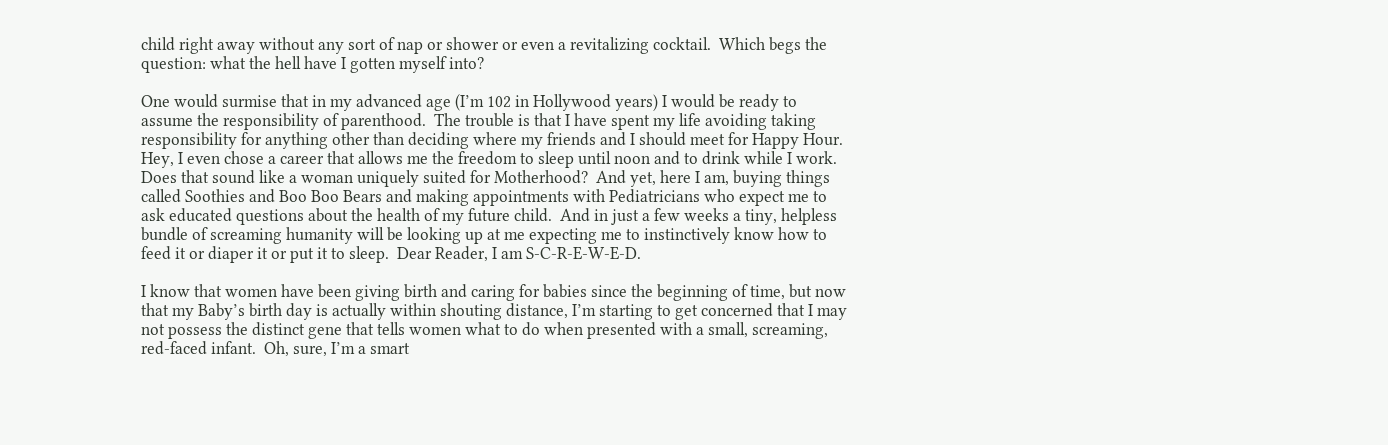child right away without any sort of nap or shower or even a revitalizing cocktail.  Which begs the question: what the hell have I gotten myself into?

One would surmise that in my advanced age (I’m 102 in Hollywood years) I would be ready to assume the responsibility of parenthood.  The trouble is that I have spent my life avoiding taking responsibility for anything other than deciding where my friends and I should meet for Happy Hour.  Hey, I even chose a career that allows me the freedom to sleep until noon and to drink while I work.  Does that sound like a woman uniquely suited for Motherhood?  And yet, here I am, buying things called Soothies and Boo Boo Bears and making appointments with Pediatricians who expect me to ask educated questions about the health of my future child.  And in just a few weeks a tiny, helpless bundle of screaming humanity will be looking up at me expecting me to instinctively know how to feed it or diaper it or put it to sleep.  Dear Reader, I am S-C-R-E-W-E-D.

I know that women have been giving birth and caring for babies since the beginning of time, but now that my Baby’s birth day is actually within shouting distance, I’m starting to get concerned that I may not possess the distinct gene that tells women what to do when presented with a small, screaming, red-faced infant.  Oh, sure, I’m a smart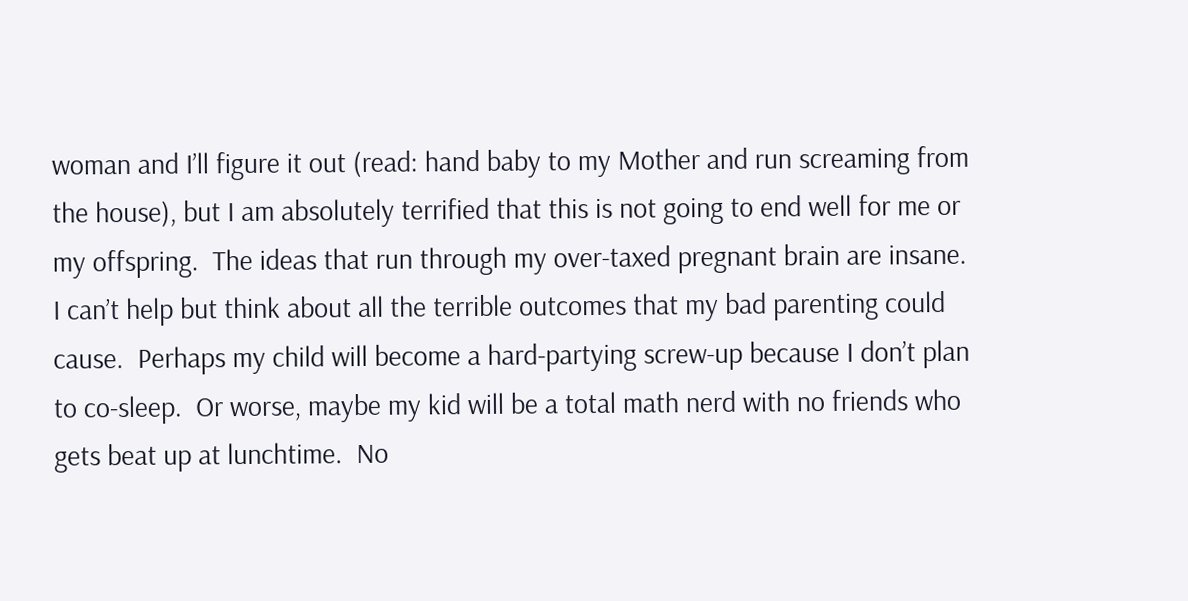woman and I’ll figure it out (read: hand baby to my Mother and run screaming from the house), but I am absolutely terrified that this is not going to end well for me or my offspring.  The ideas that run through my over-taxed pregnant brain are insane.  I can’t help but think about all the terrible outcomes that my bad parenting could cause.  Perhaps my child will become a hard-partying screw-up because I don’t plan to co-sleep.  Or worse, maybe my kid will be a total math nerd with no friends who gets beat up at lunchtime.  No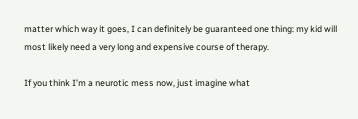matter which way it goes, I can definitely be guaranteed one thing: my kid will most likely need a very long and expensive course of therapy.

If you think I’m a neurotic mess now, just imagine what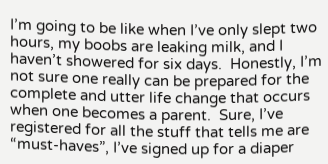I’m going to be like when I’ve only slept two hours, my boobs are leaking milk, and I haven’t showered for six days.  Honestly, I’m not sure one really can be prepared for the complete and utter life change that occurs when one becomes a parent.  Sure, I’ve registered for all the stuff that tells me are “must-haves”, I’ve signed up for a diaper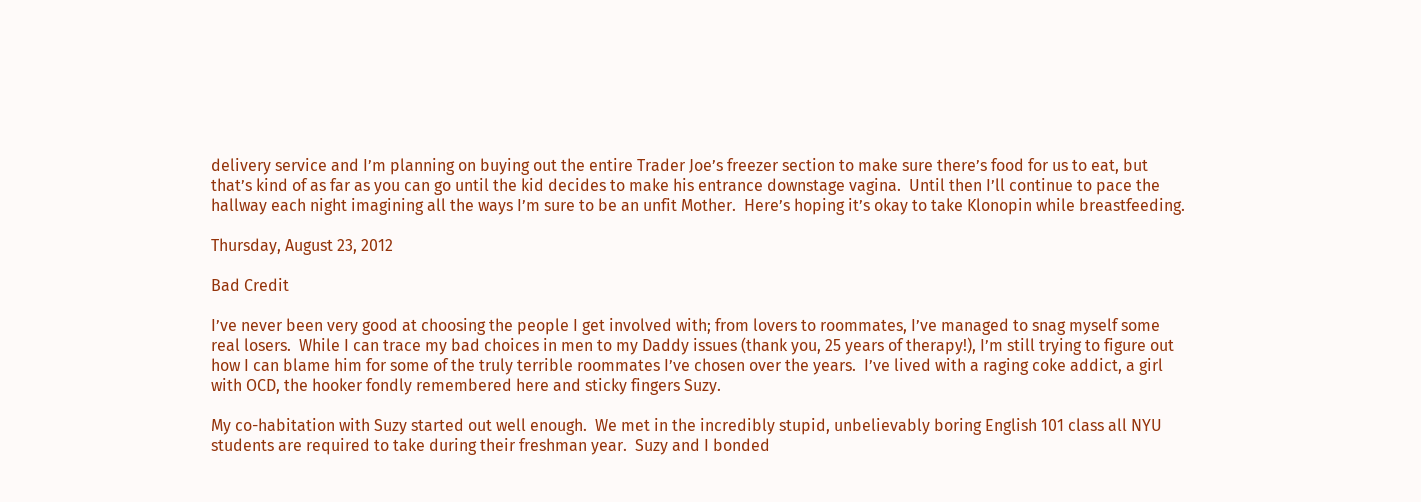delivery service and I’m planning on buying out the entire Trader Joe’s freezer section to make sure there’s food for us to eat, but that’s kind of as far as you can go until the kid decides to make his entrance downstage vagina.  Until then I’ll continue to pace the hallway each night imagining all the ways I’m sure to be an unfit Mother.  Here’s hoping it’s okay to take Klonopin while breastfeeding.

Thursday, August 23, 2012

Bad Credit

I’ve never been very good at choosing the people I get involved with; from lovers to roommates, I’ve managed to snag myself some real losers.  While I can trace my bad choices in men to my Daddy issues (thank you, 25 years of therapy!), I’m still trying to figure out how I can blame him for some of the truly terrible roommates I’ve chosen over the years.  I’ve lived with a raging coke addict, a girl with OCD, the hooker fondly remembered here and sticky fingers Suzy.

My co-habitation with Suzy started out well enough.  We met in the incredibly stupid, unbelievably boring English 101 class all NYU students are required to take during their freshman year.  Suzy and I bonded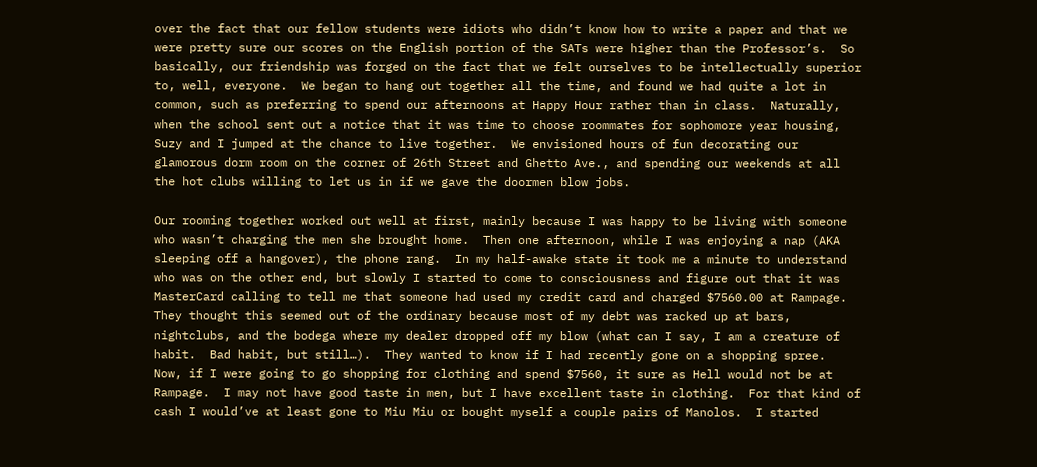over the fact that our fellow students were idiots who didn’t know how to write a paper and that we were pretty sure our scores on the English portion of the SATs were higher than the Professor’s.  So basically, our friendship was forged on the fact that we felt ourselves to be intellectually superior to, well, everyone.  We began to hang out together all the time, and found we had quite a lot in common, such as preferring to spend our afternoons at Happy Hour rather than in class.  Naturally, when the school sent out a notice that it was time to choose roommates for sophomore year housing, Suzy and I jumped at the chance to live together.  We envisioned hours of fun decorating our glamorous dorm room on the corner of 26th Street and Ghetto Ave., and spending our weekends at all the hot clubs willing to let us in if we gave the doormen blow jobs.

Our rooming together worked out well at first, mainly because I was happy to be living with someone who wasn’t charging the men she brought home.  Then one afternoon, while I was enjoying a nap (AKA sleeping off a hangover), the phone rang.  In my half-awake state it took me a minute to understand who was on the other end, but slowly I started to come to consciousness and figure out that it was MasterCard calling to tell me that someone had used my credit card and charged $7560.00 at Rampage.  They thought this seemed out of the ordinary because most of my debt was racked up at bars, nightclubs, and the bodega where my dealer dropped off my blow (what can I say, I am a creature of habit.  Bad habit, but still…).  They wanted to know if I had recently gone on a shopping spree.  Now, if I were going to go shopping for clothing and spend $7560, it sure as Hell would not be at Rampage.  I may not have good taste in men, but I have excellent taste in clothing.  For that kind of cash I would’ve at least gone to Miu Miu or bought myself a couple pairs of Manolos.  I started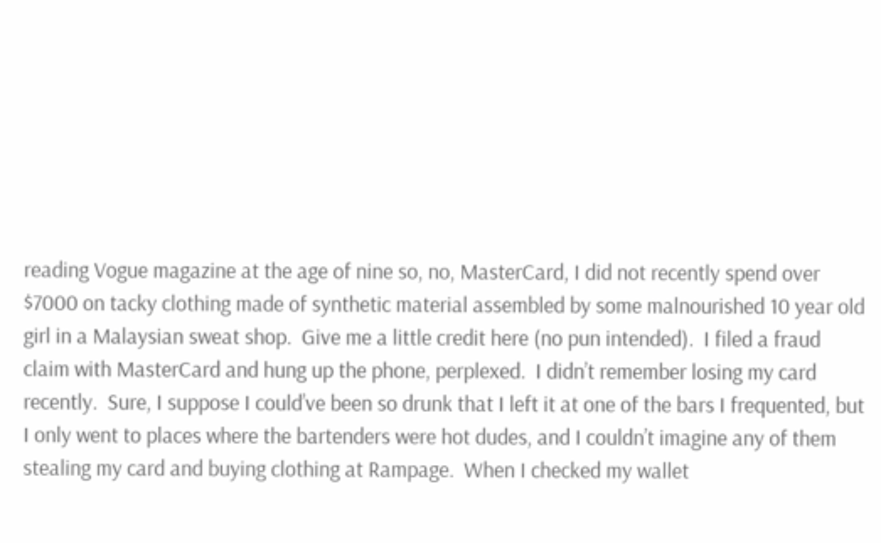reading Vogue magazine at the age of nine so, no, MasterCard, I did not recently spend over $7000 on tacky clothing made of synthetic material assembled by some malnourished 10 year old girl in a Malaysian sweat shop.  Give me a little credit here (no pun intended).  I filed a fraud claim with MasterCard and hung up the phone, perplexed.  I didn’t remember losing my card recently.  Sure, I suppose I could’ve been so drunk that I left it at one of the bars I frequented, but I only went to places where the bartenders were hot dudes, and I couldn’t imagine any of them stealing my card and buying clothing at Rampage.  When I checked my wallet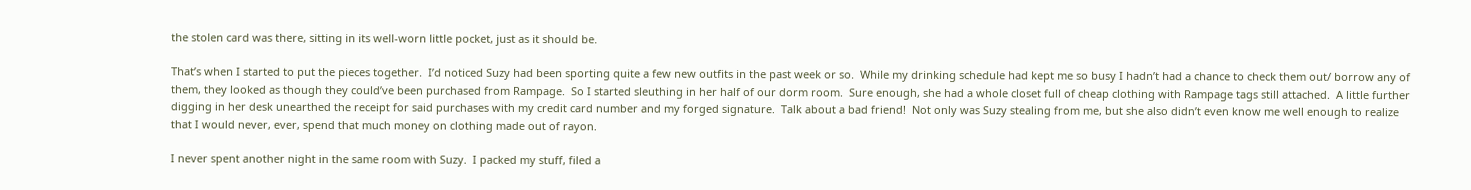the stolen card was there, sitting in its well-worn little pocket, just as it should be.

That’s when I started to put the pieces together.  I’d noticed Suzy had been sporting quite a few new outfits in the past week or so.  While my drinking schedule had kept me so busy I hadn’t had a chance to check them out/ borrow any of them, they looked as though they could’ve been purchased from Rampage.  So I started sleuthing in her half of our dorm room.  Sure enough, she had a whole closet full of cheap clothing with Rampage tags still attached.  A little further digging in her desk unearthed the receipt for said purchases with my credit card number and my forged signature.  Talk about a bad friend!  Not only was Suzy stealing from me, but she also didn’t even know me well enough to realize that I would never, ever, spend that much money on clothing made out of rayon.

I never spent another night in the same room with Suzy.  I packed my stuff, filed a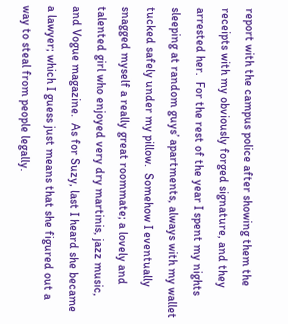report with the campus police after showing them the receipts with my obviously forged signature, and they arrested her.  For the rest of the year I spent my nights sleeping at random guys’ apartments, always with my wallet tucked safely under my pillow.  Somehow I eventually snagged myself a really great roommate; a lovely and talented girl who enjoyed very dry martinis, jazz music, and Vogue magazine.  As for Suzy, last I heard she became a lawyer; which I guess just means that she figured out a way to steal from people legally.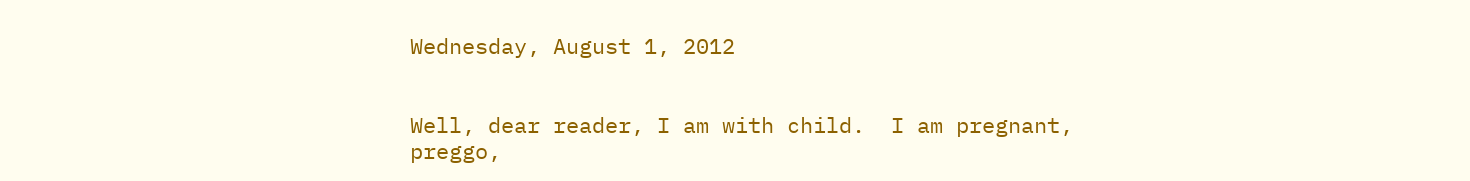Wednesday, August 1, 2012


Well, dear reader, I am with child.  I am pregnant, preggo,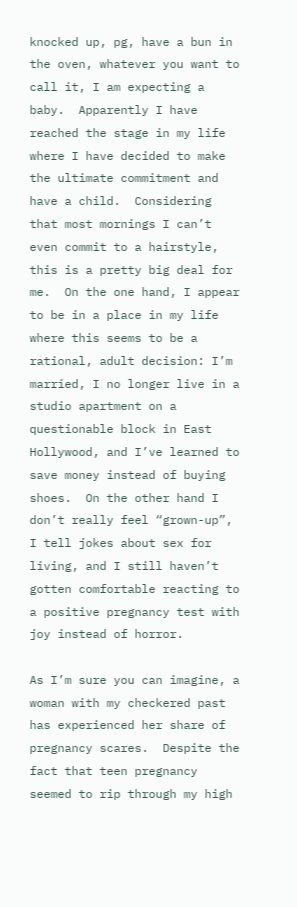knocked up, pg, have a bun in the oven, whatever you want to call it, I am expecting a baby.  Apparently I have reached the stage in my life where I have decided to make the ultimate commitment and have a child.  Considering that most mornings I can’t even commit to a hairstyle, this is a pretty big deal for me.  On the one hand, I appear to be in a place in my life where this seems to be a rational, adult decision: I’m married, I no longer live in a studio apartment on a questionable block in East Hollywood, and I’ve learned to save money instead of buying shoes.  On the other hand I don’t really feel “grown-up”, I tell jokes about sex for living, and I still haven’t gotten comfortable reacting to a positive pregnancy test with joy instead of horror.

As I’m sure you can imagine, a woman with my checkered past has experienced her share of pregnancy scares.  Despite the fact that teen pregnancy seemed to rip through my high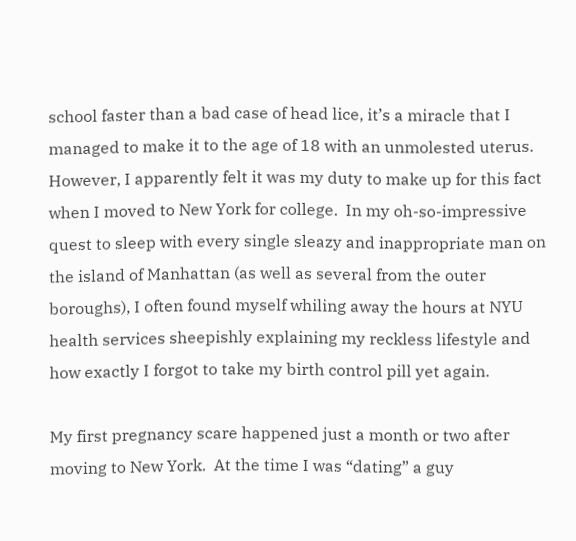school faster than a bad case of head lice, it’s a miracle that I managed to make it to the age of 18 with an unmolested uterus.  However, I apparently felt it was my duty to make up for this fact when I moved to New York for college.  In my oh-so-impressive quest to sleep with every single sleazy and inappropriate man on the island of Manhattan (as well as several from the outer boroughs), I often found myself whiling away the hours at NYU health services sheepishly explaining my reckless lifestyle and how exactly I forgot to take my birth control pill yet again.

My first pregnancy scare happened just a month or two after moving to New York.  At the time I was “dating” a guy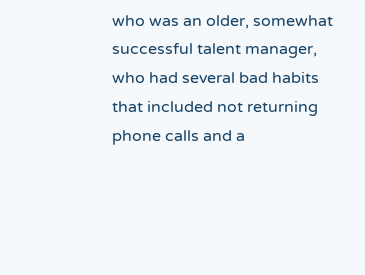who was an older, somewhat successful talent manager, who had several bad habits that included not returning phone calls and a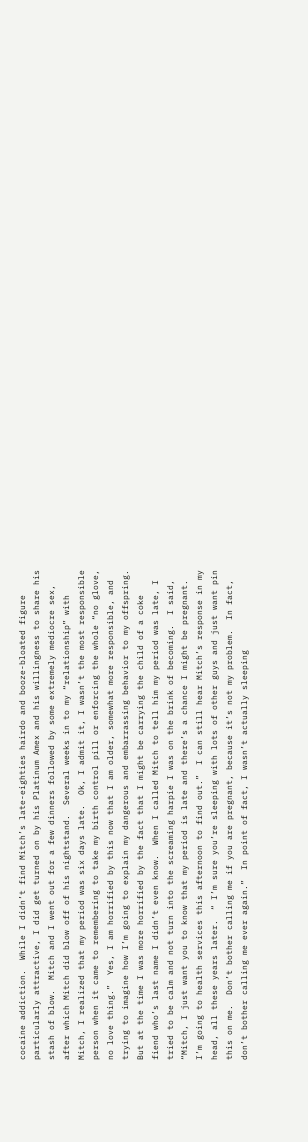cocaine addiction.  While I didn’t find Mitch’s late-eighties hairdo and booze-bloated figure particularly attractive, I did get turned on by his Platinum Amex and his willingness to share his stash of blow.  Mitch and I went out for a few dinners followed by some extremely mediocre sex, after which Mitch did blow off of his nightstand.  Several weeks in to my “relationship” with Mitch, I realized that my period was six days late.  Ok, I admit it, I wasn’t the most responsible person when it came to remembering to take my birth control pill or enforcing the whole “no glove, no love thing.”  Yes, I am horrified by this now that I am older, somewhat more responsible, and trying to imagine how I’m going to explain my dangerous and embarrassing behavior to my offspring.  But at the time I was more horrified by the fact that I might be carrying the child of a coke fiend who’s last name I didn’t even know.  When I called Mitch to tell him my period was late, I tried to be calm and not turn into the screaming harpie I was on the brink of becoming.  I said, “Mitch, I just want you to know that my period is late and there’s a chance I might be pregnant.  I’m going to health services this afternoon to find out.”  I can still hear Mitch’s response in my head, all these years later.  “ I’m sure you’re sleeping with lots of other guys and just want pin this on me.  Don’t bother calling me if you are pregnant, because it’s not my problem.  In fact, don’t bother calling me ever again.”  In point of fact, I wasn’t actually sleeping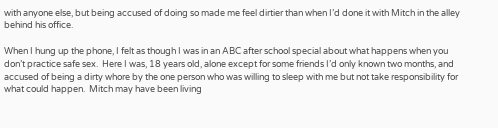with anyone else, but being accused of doing so made me feel dirtier than when I’d done it with Mitch in the alley behind his office.

When I hung up the phone, I felt as though I was in an ABC after school special about what happens when you don’t practice safe sex.  Here I was, 18 years old, alone except for some friends I’d only known two months, and accused of being a dirty whore by the one person who was willing to sleep with me but not take responsibility for what could happen.  Mitch may have been living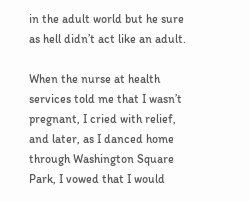in the adult world but he sure as hell didn’t act like an adult.

When the nurse at health services told me that I wasn’t pregnant, I cried with relief, and later, as I danced home through Washington Square Park, I vowed that I would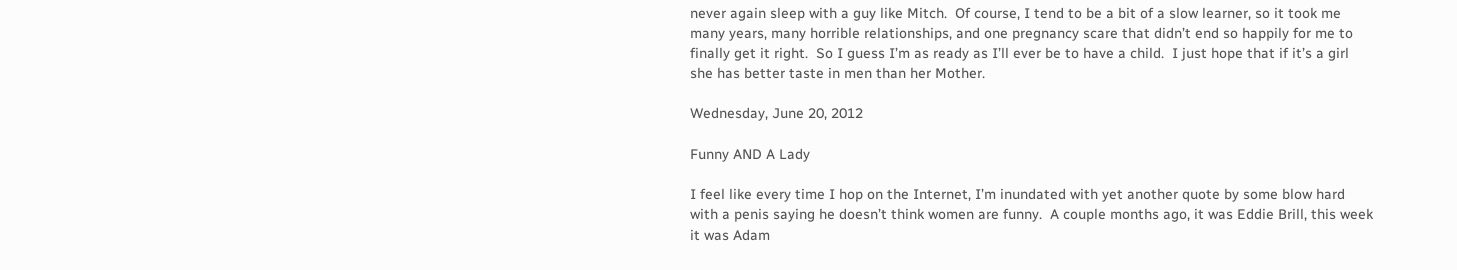never again sleep with a guy like Mitch.  Of course, I tend to be a bit of a slow learner, so it took me many years, many horrible relationships, and one pregnancy scare that didn’t end so happily for me to finally get it right.  So I guess I’m as ready as I’ll ever be to have a child.  I just hope that if it’s a girl she has better taste in men than her Mother.

Wednesday, June 20, 2012

Funny AND A Lady

I feel like every time I hop on the Internet, I’m inundated with yet another quote by some blow hard with a penis saying he doesn’t think women are funny.  A couple months ago, it was Eddie Brill, this week it was Adam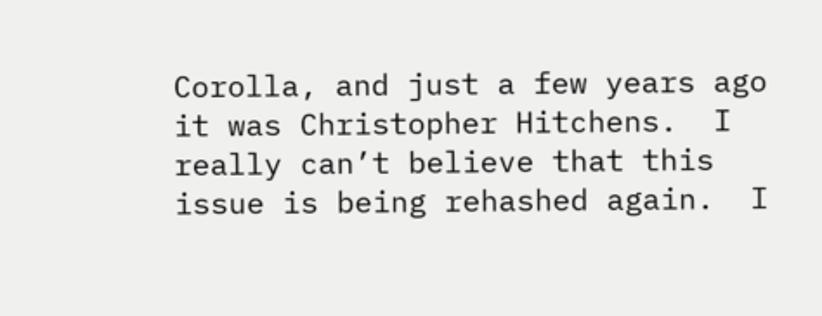Corolla, and just a few years ago it was Christopher Hitchens.  I really can’t believe that this issue is being rehashed again.  I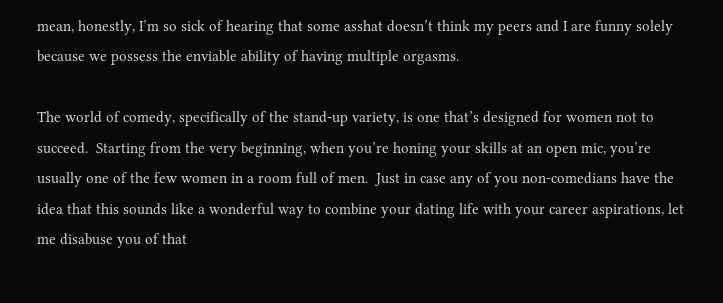mean, honestly, I’m so sick of hearing that some asshat doesn’t think my peers and I are funny solely because we possess the enviable ability of having multiple orgasms.

The world of comedy, specifically of the stand-up variety, is one that’s designed for women not to succeed.  Starting from the very beginning, when you’re honing your skills at an open mic, you’re usually one of the few women in a room full of men.  Just in case any of you non-comedians have the idea that this sounds like a wonderful way to combine your dating life with your career aspirations, let me disabuse you of that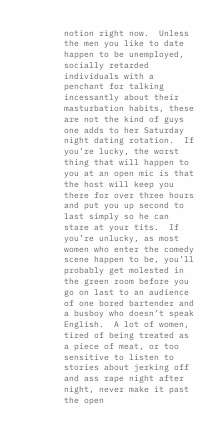notion right now.  Unless the men you like to date happen to be unemployed, socially retarded individuals with a penchant for talking incessantly about their masturbation habits, these are not the kind of guys one adds to her Saturday night dating rotation.  If you’re lucky, the worst thing that will happen to you at an open mic is that the host will keep you there for over three hours and put you up second to last simply so he can stare at your tits.  If you’re unlucky, as most women who enter the comedy scene happen to be, you’ll probably get molested in the green room before you go on last to an audience of one bored bartender and a busboy who doesn’t speak English.  A lot of women, tired of being treated as a piece of meat, or too sensitive to listen to stories about jerking off and ass rape night after night, never make it past the open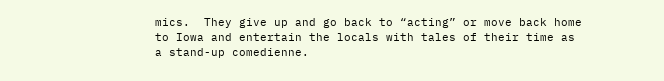mics.  They give up and go back to “acting” or move back home to Iowa and entertain the locals with tales of their time as a stand-up comedienne.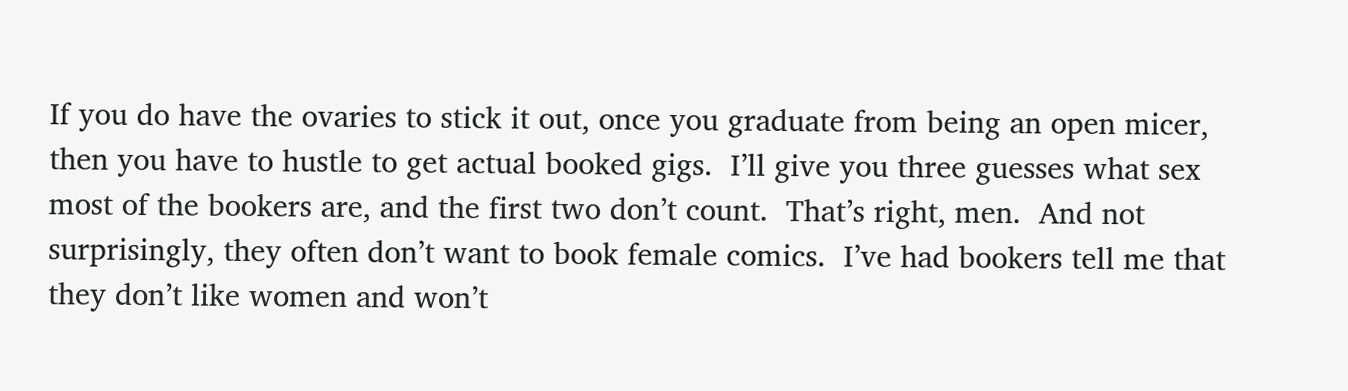If you do have the ovaries to stick it out, once you graduate from being an open micer, then you have to hustle to get actual booked gigs.  I’ll give you three guesses what sex most of the bookers are, and the first two don’t count.  That’s right, men.  And not surprisingly, they often don’t want to book female comics.  I’ve had bookers tell me that they don’t like women and won’t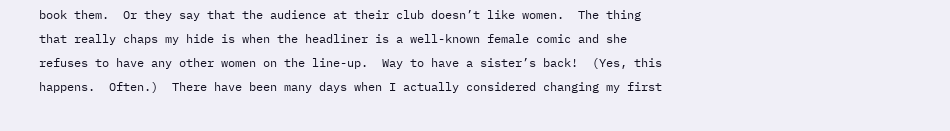book them.  Or they say that the audience at their club doesn’t like women.  The thing that really chaps my hide is when the headliner is a well-known female comic and she refuses to have any other women on the line-up.  Way to have a sister’s back!  (Yes, this happens.  Often.)  There have been many days when I actually considered changing my first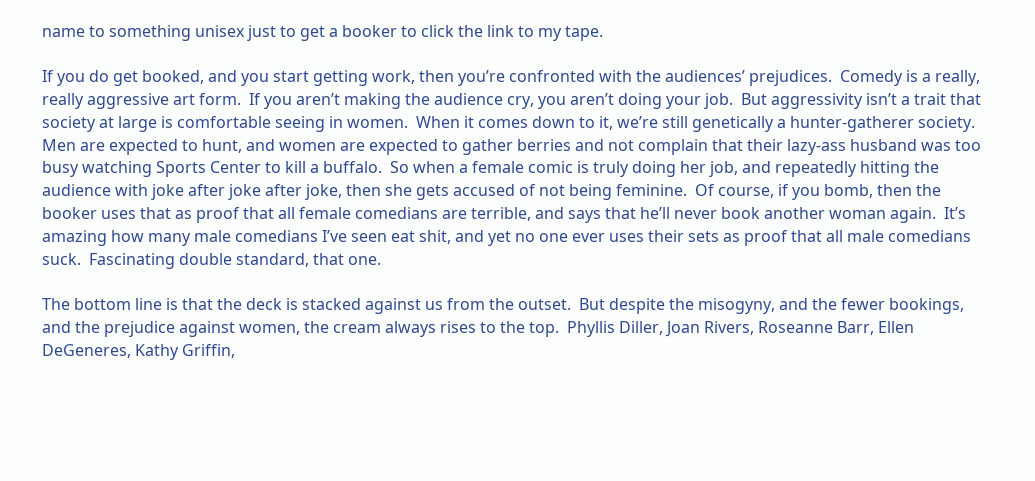name to something unisex just to get a booker to click the link to my tape.

If you do get booked, and you start getting work, then you’re confronted with the audiences’ prejudices.  Comedy is a really, really aggressive art form.  If you aren’t making the audience cry, you aren’t doing your job.  But aggressivity isn’t a trait that society at large is comfortable seeing in women.  When it comes down to it, we’re still genetically a hunter-gatherer society.  Men are expected to hunt, and women are expected to gather berries and not complain that their lazy-ass husband was too busy watching Sports Center to kill a buffalo.  So when a female comic is truly doing her job, and repeatedly hitting the audience with joke after joke after joke, then she gets accused of not being feminine.  Of course, if you bomb, then the booker uses that as proof that all female comedians are terrible, and says that he’ll never book another woman again.  It’s amazing how many male comedians I’ve seen eat shit, and yet no one ever uses their sets as proof that all male comedians suck.  Fascinating double standard, that one.

The bottom line is that the deck is stacked against us from the outset.  But despite the misogyny, and the fewer bookings, and the prejudice against women, the cream always rises to the top.  Phyllis Diller, Joan Rivers, Roseanne Barr, Ellen DeGeneres, Kathy Griffin,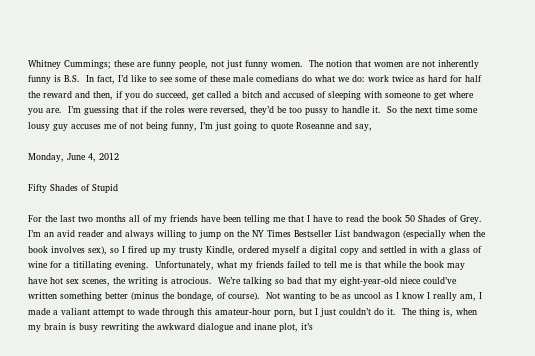Whitney Cummings; these are funny people, not just funny women.  The notion that women are not inherently funny is B.S.  In fact, I’d like to see some of these male comedians do what we do: work twice as hard for half the reward and then, if you do succeed, get called a bitch and accused of sleeping with someone to get where you are.  I’m guessing that if the roles were reversed, they’d be too pussy to handle it.  So the next time some lousy guy accuses me of not being funny, I’m just going to quote Roseanne and say,

Monday, June 4, 2012

Fifty Shades of Stupid

For the last two months all of my friends have been telling me that I have to read the book 50 Shades of Grey.  I’m an avid reader and always willing to jump on the NY Times Bestseller List bandwagon (especially when the book involves sex), so I fired up my trusty Kindle, ordered myself a digital copy and settled in with a glass of wine for a titillating evening.  Unfortunately, what my friends failed to tell me is that while the book may have hot sex scenes, the writing is atrocious.  We’re talking so bad that my eight-year-old niece could’ve written something better (minus the bondage, of course).  Not wanting to be as uncool as I know I really am, I made a valiant attempt to wade through this amateur-hour porn, but I just couldn’t do it.  The thing is, when my brain is busy rewriting the awkward dialogue and inane plot, it’s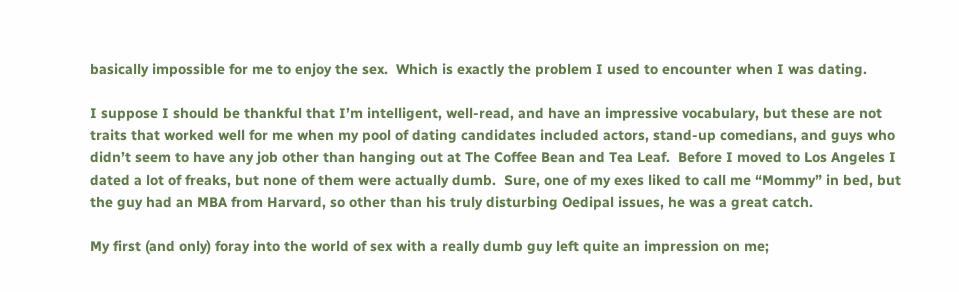basically impossible for me to enjoy the sex.  Which is exactly the problem I used to encounter when I was dating.

I suppose I should be thankful that I’m intelligent, well-read, and have an impressive vocabulary, but these are not traits that worked well for me when my pool of dating candidates included actors, stand-up comedians, and guys who didn’t seem to have any job other than hanging out at The Coffee Bean and Tea Leaf.  Before I moved to Los Angeles I dated a lot of freaks, but none of them were actually dumb.  Sure, one of my exes liked to call me “Mommy” in bed, but the guy had an MBA from Harvard, so other than his truly disturbing Oedipal issues, he was a great catch.

My first (and only) foray into the world of sex with a really dumb guy left quite an impression on me;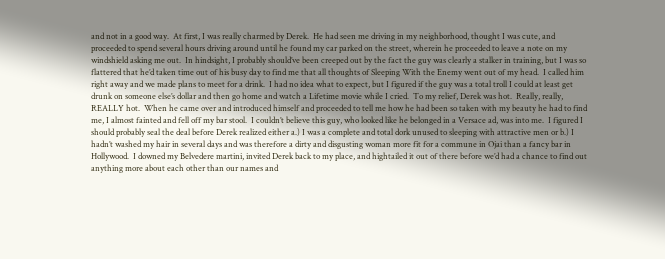and not in a good way.  At first, I was really charmed by Derek.  He had seen me driving in my neighborhood, thought I was cute, and proceeded to spend several hours driving around until he found my car parked on the street, wherein he proceeded to leave a note on my windshield asking me out.  In hindsight, I probably should’ve been creeped out by the fact the guy was clearly a stalker in training, but I was so flattered that he’d taken time out of his busy day to find me that all thoughts of Sleeping With the Enemy went out of my head.  I called him right away and we made plans to meet for a drink.  I had no idea what to expect, but I figured if the guy was a total troll I could at least get drunk on someone else’s dollar and then go home and watch a Lifetime movie while I cried.  To my relief, Derek was hot.  Really, really, REALLY hot.  When he came over and introduced himself and proceeded to tell me how he had been so taken with my beauty he had to find me, I almost fainted and fell off my bar stool.  I couldn’t believe this guy, who looked like he belonged in a Versace ad, was into me.  I figured I should probably seal the deal before Derek realized either a.) I was a complete and total dork unused to sleeping with attractive men or b.) I hadn’t washed my hair in several days and was therefore a dirty and disgusting woman more fit for a commune in Ojai than a fancy bar in Hollywood.  I downed my Belvedere martini, invited Derek back to my place, and hightailed it out of there before we’d had a chance to find out anything more about each other than our names and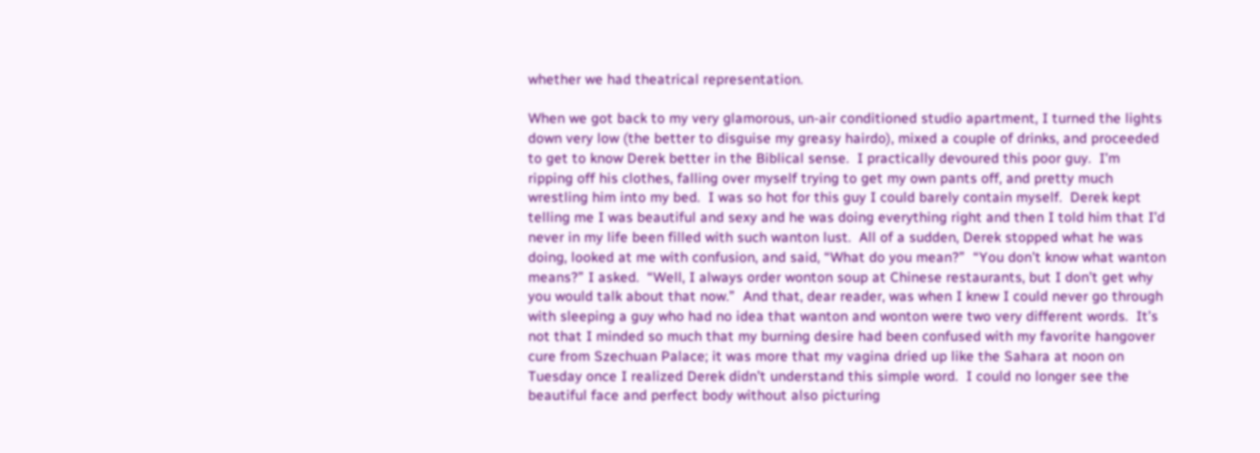whether we had theatrical representation.

When we got back to my very glamorous, un-air conditioned studio apartment, I turned the lights down very low (the better to disguise my greasy hairdo), mixed a couple of drinks, and proceeded to get to know Derek better in the Biblical sense.  I practically devoured this poor guy.  I’m ripping off his clothes, falling over myself trying to get my own pants off, and pretty much wrestling him into my bed.  I was so hot for this guy I could barely contain myself.  Derek kept telling me I was beautiful and sexy and he was doing everything right and then I told him that I’d never in my life been filled with such wanton lust.  All of a sudden, Derek stopped what he was doing, looked at me with confusion, and said, “What do you mean?”  “You don’t know what wanton means?” I asked.  “Well, I always order wonton soup at Chinese restaurants, but I don’t get why you would talk about that now.”  And that, dear reader, was when I knew I could never go through with sleeping a guy who had no idea that wanton and wonton were two very different words.  It’s not that I minded so much that my burning desire had been confused with my favorite hangover cure from Szechuan Palace; it was more that my vagina dried up like the Sahara at noon on Tuesday once I realized Derek didn’t understand this simple word.  I could no longer see the beautiful face and perfect body without also picturing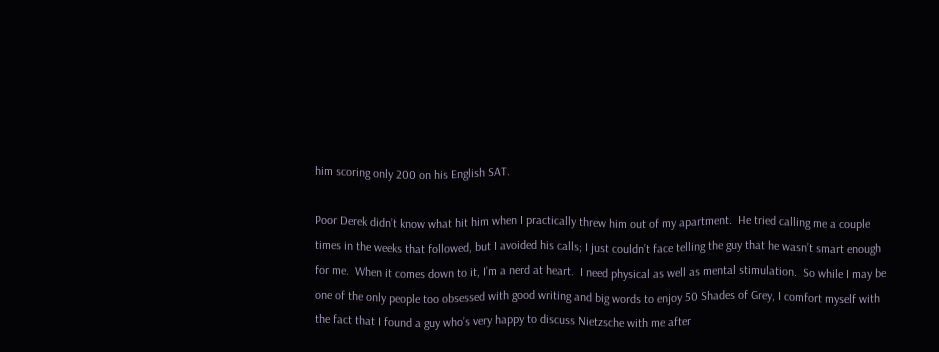him scoring only 200 on his English SAT.

Poor Derek didn’t know what hit him when I practically threw him out of my apartment.  He tried calling me a couple times in the weeks that followed, but I avoided his calls; I just couldn’t face telling the guy that he wasn’t smart enough for me.  When it comes down to it, I’m a nerd at heart.  I need physical as well as mental stimulation.  So while I may be one of the only people too obsessed with good writing and big words to enjoy 50 Shades of Grey, I comfort myself with the fact that I found a guy who’s very happy to discuss Nietzsche with me after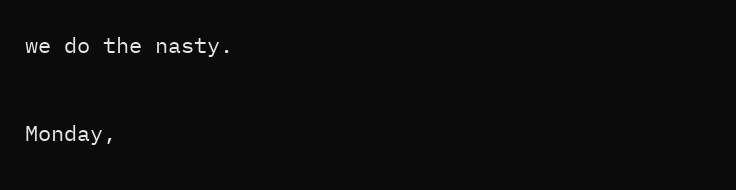we do the nasty.

Monday,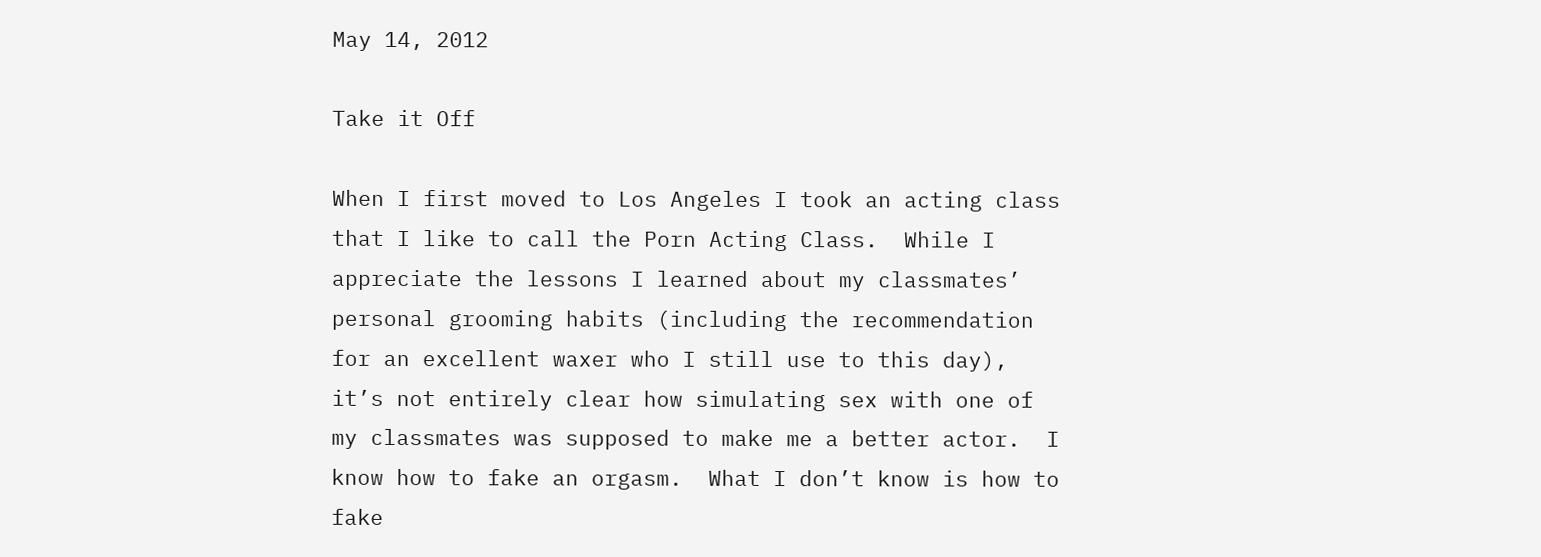May 14, 2012

Take it Off

When I first moved to Los Angeles I took an acting class that I like to call the Porn Acting Class.  While I appreciate the lessons I learned about my classmates’ personal grooming habits (including the recommendation for an excellent waxer who I still use to this day), it’s not entirely clear how simulating sex with one of my classmates was supposed to make me a better actor.  I know how to fake an orgasm.  What I don’t know is how to fake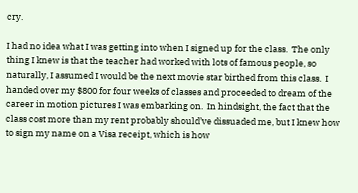cry.

I had no idea what I was getting into when I signed up for the class.  The only thing I knew is that the teacher had worked with lots of famous people, so naturally, I assumed I would be the next movie star birthed from this class.  I handed over my $800 for four weeks of classes and proceeded to dream of the career in motion pictures I was embarking on.  In hindsight, the fact that the class cost more than my rent probably should’ve dissuaded me, but I knew how to sign my name on a Visa receipt, which is how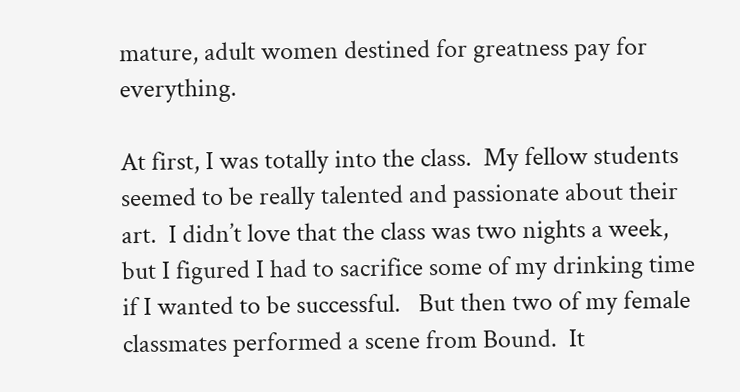mature, adult women destined for greatness pay for everything.

At first, I was totally into the class.  My fellow students seemed to be really talented and passionate about their art.  I didn’t love that the class was two nights a week, but I figured I had to sacrifice some of my drinking time if I wanted to be successful.   But then two of my female classmates performed a scene from Bound.  It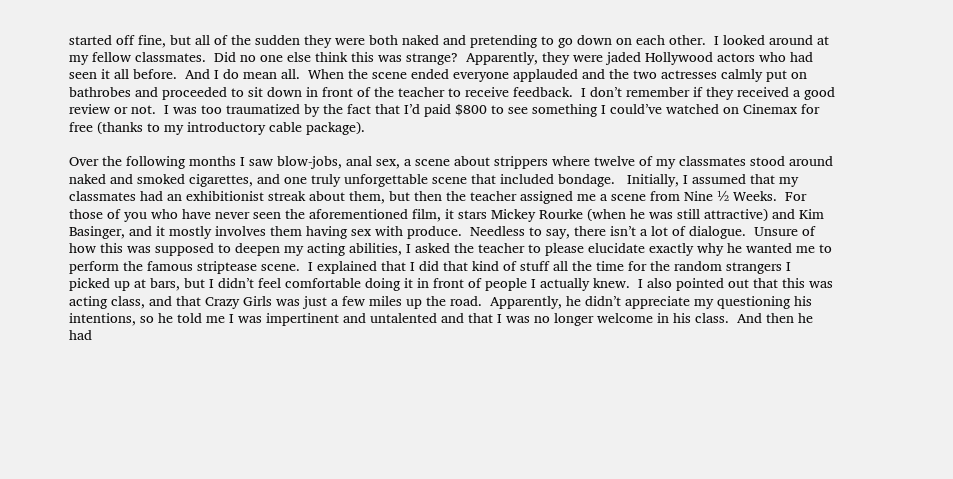started off fine, but all of the sudden they were both naked and pretending to go down on each other.  I looked around at my fellow classmates.  Did no one else think this was strange?  Apparently, they were jaded Hollywood actors who had seen it all before.  And I do mean all.  When the scene ended everyone applauded and the two actresses calmly put on bathrobes and proceeded to sit down in front of the teacher to receive feedback.  I don’t remember if they received a good review or not.  I was too traumatized by the fact that I’d paid $800 to see something I could’ve watched on Cinemax for free (thanks to my introductory cable package).

Over the following months I saw blow-jobs, anal sex, a scene about strippers where twelve of my classmates stood around naked and smoked cigarettes, and one truly unforgettable scene that included bondage.   Initially, I assumed that my classmates had an exhibitionist streak about them, but then the teacher assigned me a scene from Nine ½ Weeks.  For those of you who have never seen the aforementioned film, it stars Mickey Rourke (when he was still attractive) and Kim Basinger, and it mostly involves them having sex with produce.  Needless to say, there isn’t a lot of dialogue.  Unsure of how this was supposed to deepen my acting abilities, I asked the teacher to please elucidate exactly why he wanted me to perform the famous striptease scene.  I explained that I did that kind of stuff all the time for the random strangers I picked up at bars, but I didn’t feel comfortable doing it in front of people I actually knew.  I also pointed out that this was acting class, and that Crazy Girls was just a few miles up the road.  Apparently, he didn’t appreciate my questioning his intentions, so he told me I was impertinent and untalented and that I was no longer welcome in his class.  And then he had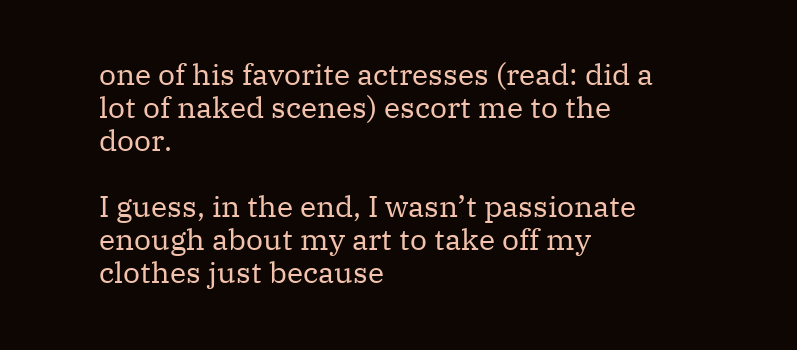one of his favorite actresses (read: did a lot of naked scenes) escort me to the door.

I guess, in the end, I wasn’t passionate enough about my art to take off my clothes just because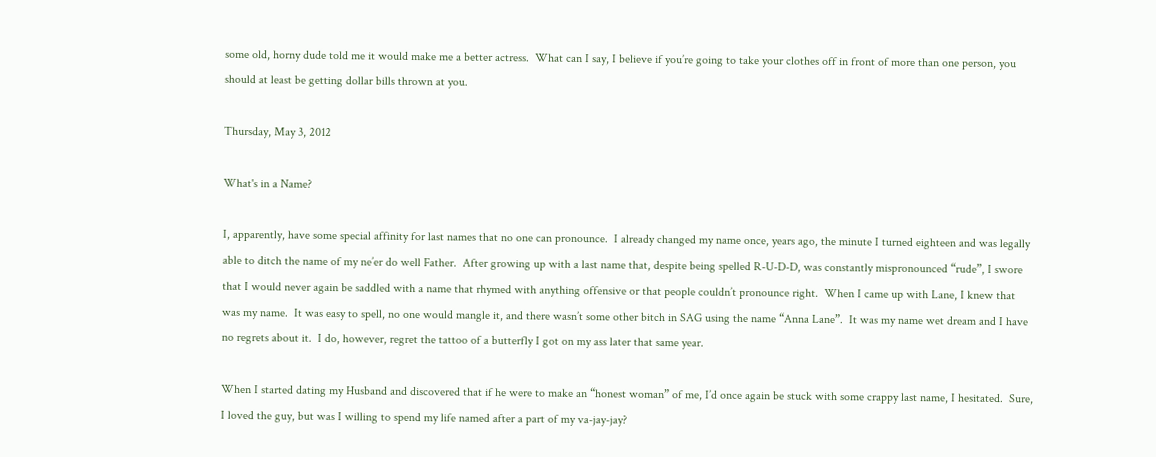some old, horny dude told me it would make me a better actress.  What can I say, I believe if you’re going to take your clothes off in front of more than one person, you should at least be getting dollar bills thrown at you.

Thursday, May 3, 2012

What's in a Name?

I, apparently, have some special affinity for last names that no one can pronounce.  I already changed my name once, years ago, the minute I turned eighteen and was legally able to ditch the name of my ne’er do well Father.  After growing up with a last name that, despite being spelled R-U-D-D, was constantly mispronounced “rude”, I swore that I would never again be saddled with a name that rhymed with anything offensive or that people couldn’t pronounce right.  When I came up with Lane, I knew that was my name.  It was easy to spell, no one would mangle it, and there wasn’t some other bitch in SAG using the name “Anna Lane”.  It was my name wet dream and I have no regrets about it.  I do, however, regret the tattoo of a butterfly I got on my ass later that same year.

When I started dating my Husband and discovered that if he were to make an “honest woman” of me, I’d once again be stuck with some crappy last name, I hesitated.  Sure, I loved the guy, but was I willing to spend my life named after a part of my va-jay-jay?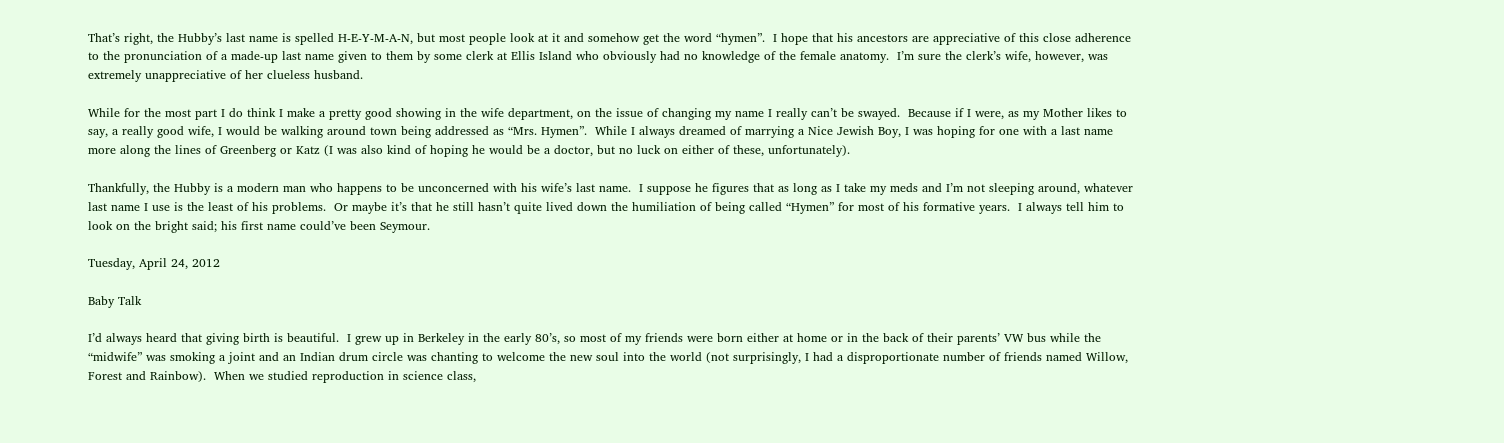That’s right, the Hubby’s last name is spelled H-E-Y-M-A-N, but most people look at it and somehow get the word “hymen”.  I hope that his ancestors are appreciative of this close adherence to the pronunciation of a made-up last name given to them by some clerk at Ellis Island who obviously had no knowledge of the female anatomy.  I’m sure the clerk’s wife, however, was extremely unappreciative of her clueless husband.

While for the most part I do think I make a pretty good showing in the wife department, on the issue of changing my name I really can’t be swayed.  Because if I were, as my Mother likes to say, a really good wife, I would be walking around town being addressed as “Mrs. Hymen”.  While I always dreamed of marrying a Nice Jewish Boy, I was hoping for one with a last name more along the lines of Greenberg or Katz (I was also kind of hoping he would be a doctor, but no luck on either of these, unfortunately).

Thankfully, the Hubby is a modern man who happens to be unconcerned with his wife’s last name.  I suppose he figures that as long as I take my meds and I’m not sleeping around, whatever last name I use is the least of his problems.  Or maybe it’s that he still hasn’t quite lived down the humiliation of being called “Hymen” for most of his formative years.  I always tell him to look on the bright said; his first name could’ve been Seymour.

Tuesday, April 24, 2012

Baby Talk

I’d always heard that giving birth is beautiful.  I grew up in Berkeley in the early 80’s, so most of my friends were born either at home or in the back of their parents’ VW bus while the “midwife” was smoking a joint and an Indian drum circle was chanting to welcome the new soul into the world (not surprisingly, I had a disproportionate number of friends named Willow, Forest and Rainbow).  When we studied reproduction in science class,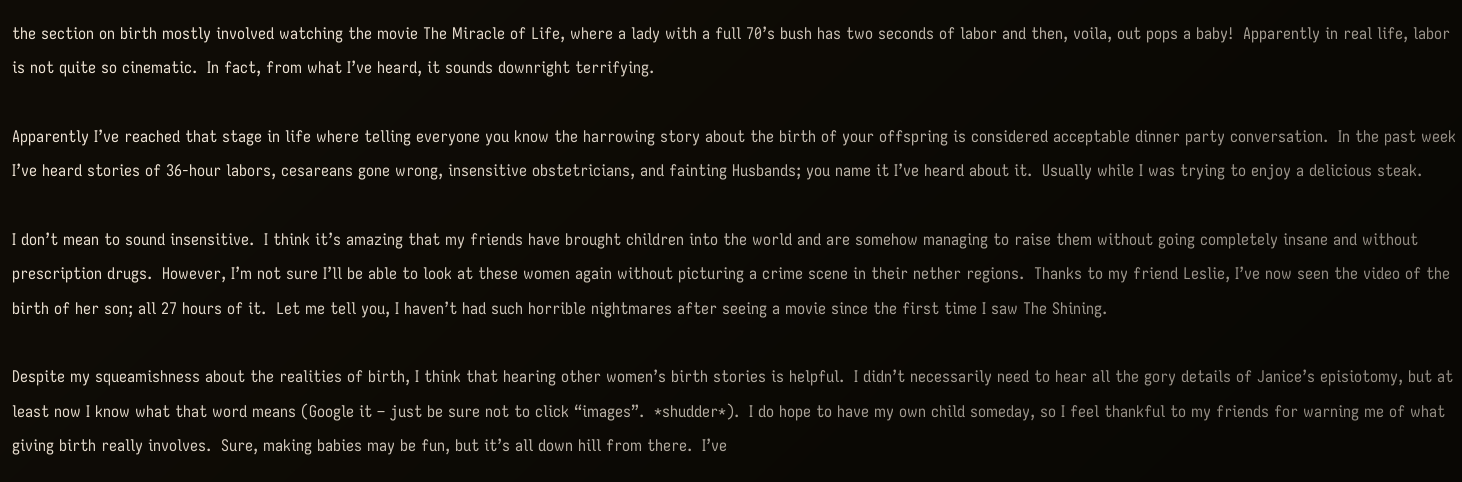the section on birth mostly involved watching the movie The Miracle of Life, where a lady with a full 70’s bush has two seconds of labor and then, voila, out pops a baby!  Apparently in real life, labor is not quite so cinematic.  In fact, from what I’ve heard, it sounds downright terrifying.

Apparently I’ve reached that stage in life where telling everyone you know the harrowing story about the birth of your offspring is considered acceptable dinner party conversation.  In the past week I’ve heard stories of 36-hour labors, cesareans gone wrong, insensitive obstetricians, and fainting Husbands; you name it I’ve heard about it.  Usually while I was trying to enjoy a delicious steak.

I don’t mean to sound insensitive.  I think it’s amazing that my friends have brought children into the world and are somehow managing to raise them without going completely insane and without prescription drugs.  However, I’m not sure I’ll be able to look at these women again without picturing a crime scene in their nether regions.  Thanks to my friend Leslie, I’ve now seen the video of the birth of her son; all 27 hours of it.  Let me tell you, I haven’t had such horrible nightmares after seeing a movie since the first time I saw The Shining.

Despite my squeamishness about the realities of birth, I think that hearing other women’s birth stories is helpful.  I didn’t necessarily need to hear all the gory details of Janice’s episiotomy, but at least now I know what that word means (Google it – just be sure not to click “images”.  *shudder*).  I do hope to have my own child someday, so I feel thankful to my friends for warning me of what giving birth really involves.  Sure, making babies may be fun, but it’s all down hill from there.  I’ve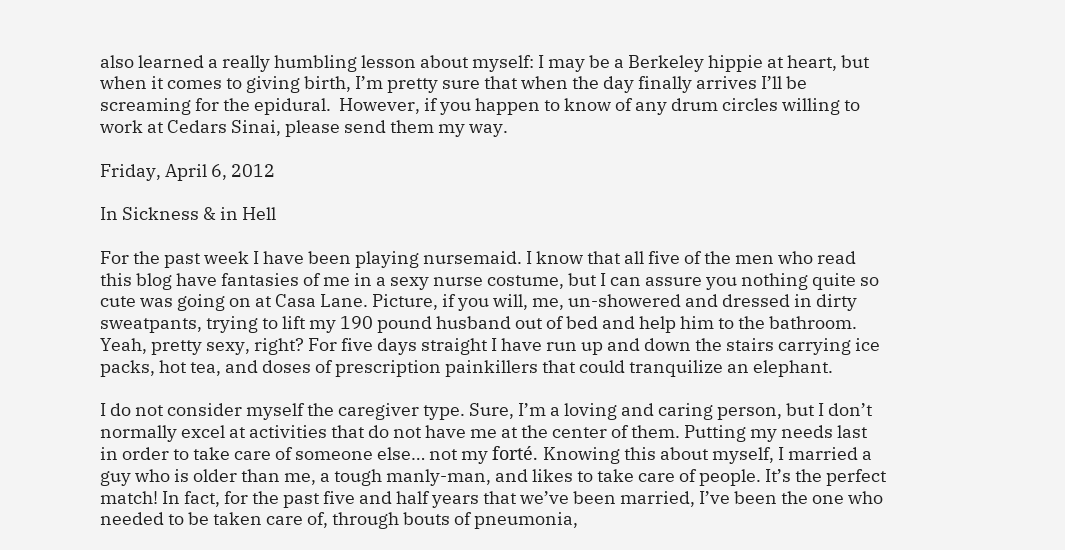also learned a really humbling lesson about myself: I may be a Berkeley hippie at heart, but when it comes to giving birth, I’m pretty sure that when the day finally arrives I’ll be screaming for the epidural.  However, if you happen to know of any drum circles willing to work at Cedars Sinai, please send them my way.

Friday, April 6, 2012

In Sickness & in Hell

For the past week I have been playing nursemaid. I know that all five of the men who read this blog have fantasies of me in a sexy nurse costume, but I can assure you nothing quite so cute was going on at Casa Lane. Picture, if you will, me, un-showered and dressed in dirty sweatpants, trying to lift my 190 pound husband out of bed and help him to the bathroom. Yeah, pretty sexy, right? For five days straight I have run up and down the stairs carrying ice packs, hot tea, and doses of prescription painkillers that could tranquilize an elephant.

I do not consider myself the caregiver type. Sure, I’m a loving and caring person, but I don’t normally excel at activities that do not have me at the center of them. Putting my needs last in order to take care of someone else… not my forté. Knowing this about myself, I married a guy who is older than me, a tough manly-man, and likes to take care of people. It’s the perfect match! In fact, for the past five and half years that we’ve been married, I’ve been the one who needed to be taken care of, through bouts of pneumonia,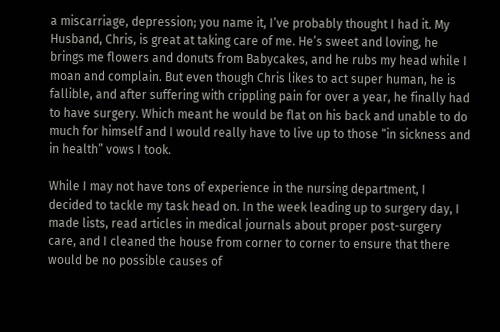a miscarriage, depression; you name it, I’ve probably thought I had it. My Husband, Chris, is great at taking care of me. He’s sweet and loving, he brings me flowers and donuts from Babycakes, and he rubs my head while I moan and complain. But even though Chris likes to act super human, he is fallible, and after suffering with crippling pain for over a year, he finally had to have surgery. Which meant he would be flat on his back and unable to do much for himself and I would really have to live up to those “in sickness and in health” vows I took.

While I may not have tons of experience in the nursing department, I decided to tackle my task head on. In the week leading up to surgery day, I made lists, read articles in medical journals about proper post-surgery care, and I cleaned the house from corner to corner to ensure that there would be no possible causes of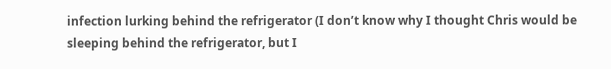infection lurking behind the refrigerator (I don’t know why I thought Chris would be sleeping behind the refrigerator, but I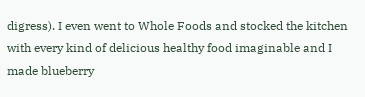digress). I even went to Whole Foods and stocked the kitchen with every kind of delicious healthy food imaginable and I made blueberry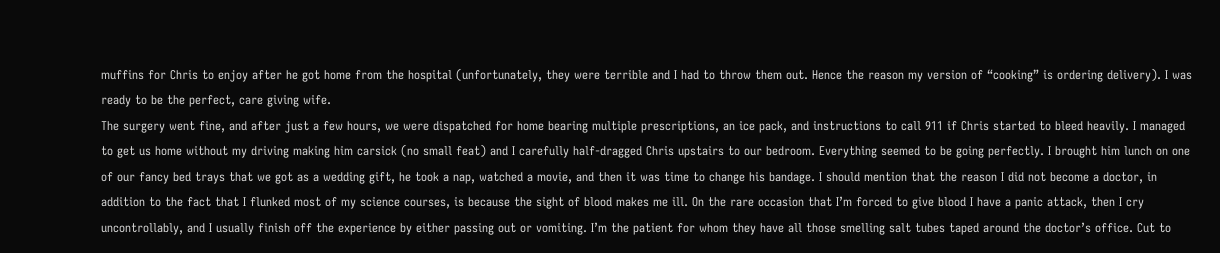muffins for Chris to enjoy after he got home from the hospital (unfortunately, they were terrible and I had to throw them out. Hence the reason my version of “cooking” is ordering delivery). I was ready to be the perfect, care giving wife.
The surgery went fine, and after just a few hours, we were dispatched for home bearing multiple prescriptions, an ice pack, and instructions to call 911 if Chris started to bleed heavily. I managed to get us home without my driving making him carsick (no small feat) and I carefully half-dragged Chris upstairs to our bedroom. Everything seemed to be going perfectly. I brought him lunch on one of our fancy bed trays that we got as a wedding gift, he took a nap, watched a movie, and then it was time to change his bandage. I should mention that the reason I did not become a doctor, in addition to the fact that I flunked most of my science courses, is because the sight of blood makes me ill. On the rare occasion that I’m forced to give blood I have a panic attack, then I cry uncontrollably, and I usually finish off the experience by either passing out or vomiting. I’m the patient for whom they have all those smelling salt tubes taped around the doctor’s office. Cut to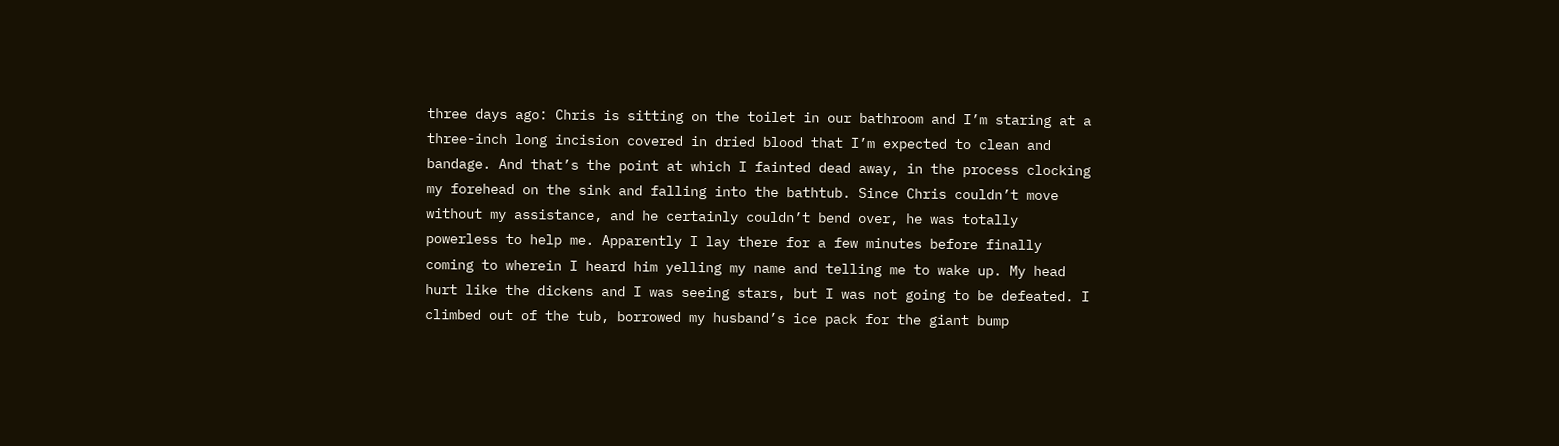three days ago: Chris is sitting on the toilet in our bathroom and I’m staring at a three-inch long incision covered in dried blood that I’m expected to clean and bandage. And that’s the point at which I fainted dead away, in the process clocking my forehead on the sink and falling into the bathtub. Since Chris couldn’t move without my assistance, and he certainly couldn’t bend over, he was totally powerless to help me. Apparently I lay there for a few minutes before finally coming to wherein I heard him yelling my name and telling me to wake up. My head hurt like the dickens and I was seeing stars, but I was not going to be defeated. I climbed out of the tub, borrowed my husband’s ice pack for the giant bump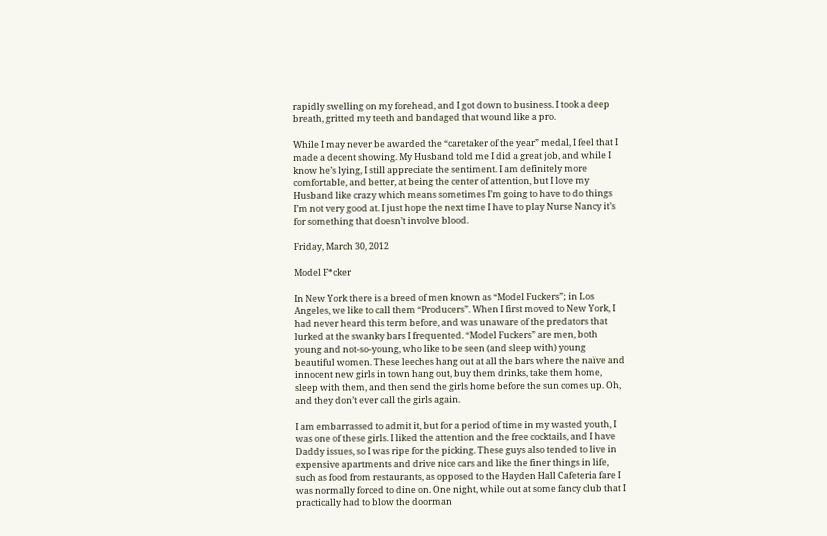rapidly swelling on my forehead, and I got down to business. I took a deep breath, gritted my teeth and bandaged that wound like a pro.

While I may never be awarded the “caretaker of the year” medal, I feel that I made a decent showing. My Husband told me I did a great job, and while I know he’s lying, I still appreciate the sentiment. I am definitely more comfortable, and better, at being the center of attention, but I love my Husband like crazy which means sometimes I’m going to have to do things I’m not very good at. I just hope the next time I have to play Nurse Nancy it’s for something that doesn’t involve blood.

Friday, March 30, 2012

Model F*cker

In New York there is a breed of men known as “Model Fuckers”; in Los Angeles, we like to call them “Producers”. When I first moved to New York, I had never heard this term before, and was unaware of the predators that lurked at the swanky bars I frequented. “Model Fuckers” are men, both young and not-so-young, who like to be seen (and sleep with) young beautiful women. These leeches hang out at all the bars where the naïve and innocent new girls in town hang out, buy them drinks, take them home, sleep with them, and then send the girls home before the sun comes up. Oh, and they don’t ever call the girls again.

I am embarrassed to admit it, but for a period of time in my wasted youth, I was one of these girls. I liked the attention and the free cocktails, and I have Daddy issues, so I was ripe for the picking. These guys also tended to live in expensive apartments and drive nice cars and like the finer things in life, such as food from restaurants, as opposed to the Hayden Hall Cafeteria fare I was normally forced to dine on. One night, while out at some fancy club that I practically had to blow the doorman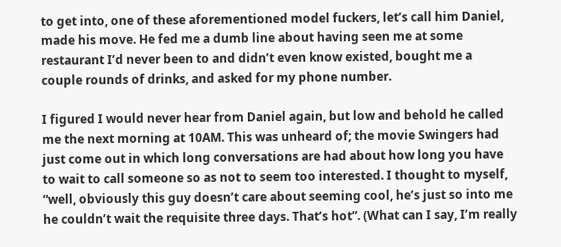to get into, one of these aforementioned model fuckers, let’s call him Daniel, made his move. He fed me a dumb line about having seen me at some restaurant I’d never been to and didn’t even know existed, bought me a couple rounds of drinks, and asked for my phone number.

I figured I would never hear from Daniel again, but low and behold he called me the next morning at 10AM. This was unheard of; the movie Swingers had just come out in which long conversations are had about how long you have to wait to call someone so as not to seem too interested. I thought to myself, “well, obviously this guy doesn’t care about seeming cool, he’s just so into me he couldn’t wait the requisite three days. That’s hot”. (What can I say, I’m really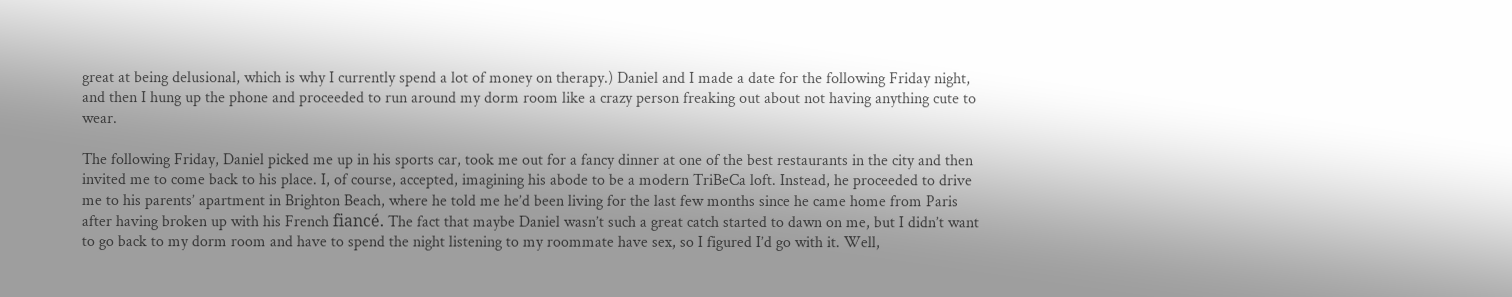great at being delusional, which is why I currently spend a lot of money on therapy.) Daniel and I made a date for the following Friday night, and then I hung up the phone and proceeded to run around my dorm room like a crazy person freaking out about not having anything cute to wear.

The following Friday, Daniel picked me up in his sports car, took me out for a fancy dinner at one of the best restaurants in the city and then invited me to come back to his place. I, of course, accepted, imagining his abode to be a modern TriBeCa loft. Instead, he proceeded to drive me to his parents’ apartment in Brighton Beach, where he told me he’d been living for the last few months since he came home from Paris after having broken up with his French fiancé. The fact that maybe Daniel wasn’t such a great catch started to dawn on me, but I didn’t want to go back to my dorm room and have to spend the night listening to my roommate have sex, so I figured I’d go with it. Well,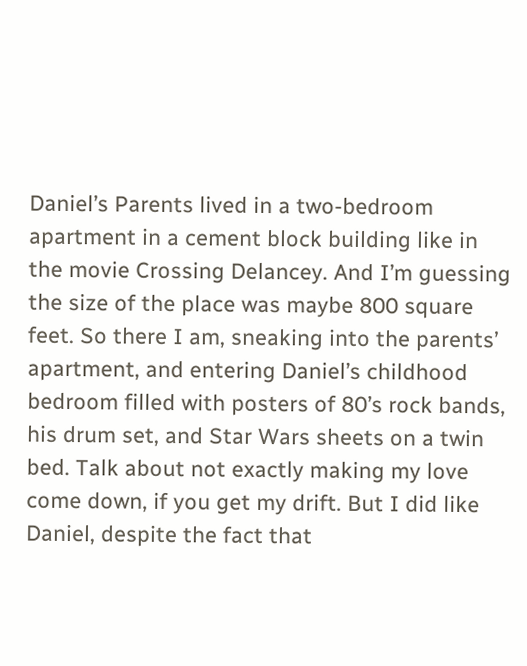Daniel’s Parents lived in a two-bedroom apartment in a cement block building like in the movie Crossing Delancey. And I’m guessing the size of the place was maybe 800 square feet. So there I am, sneaking into the parents’ apartment, and entering Daniel’s childhood bedroom filled with posters of 80’s rock bands, his drum set, and Star Wars sheets on a twin bed. Talk about not exactly making my love come down, if you get my drift. But I did like Daniel, despite the fact that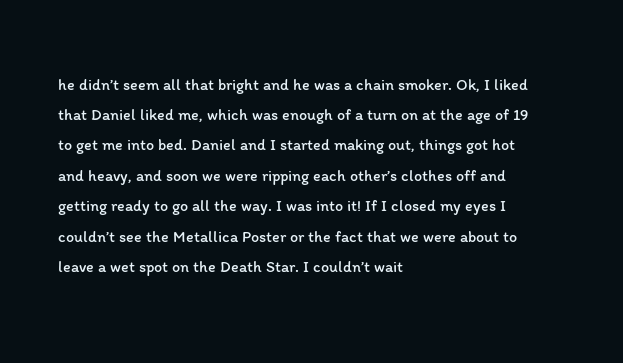he didn’t seem all that bright and he was a chain smoker. Ok, I liked that Daniel liked me, which was enough of a turn on at the age of 19 to get me into bed. Daniel and I started making out, things got hot and heavy, and soon we were ripping each other’s clothes off and getting ready to go all the way. I was into it! If I closed my eyes I couldn’t see the Metallica Poster or the fact that we were about to leave a wet spot on the Death Star. I couldn’t wait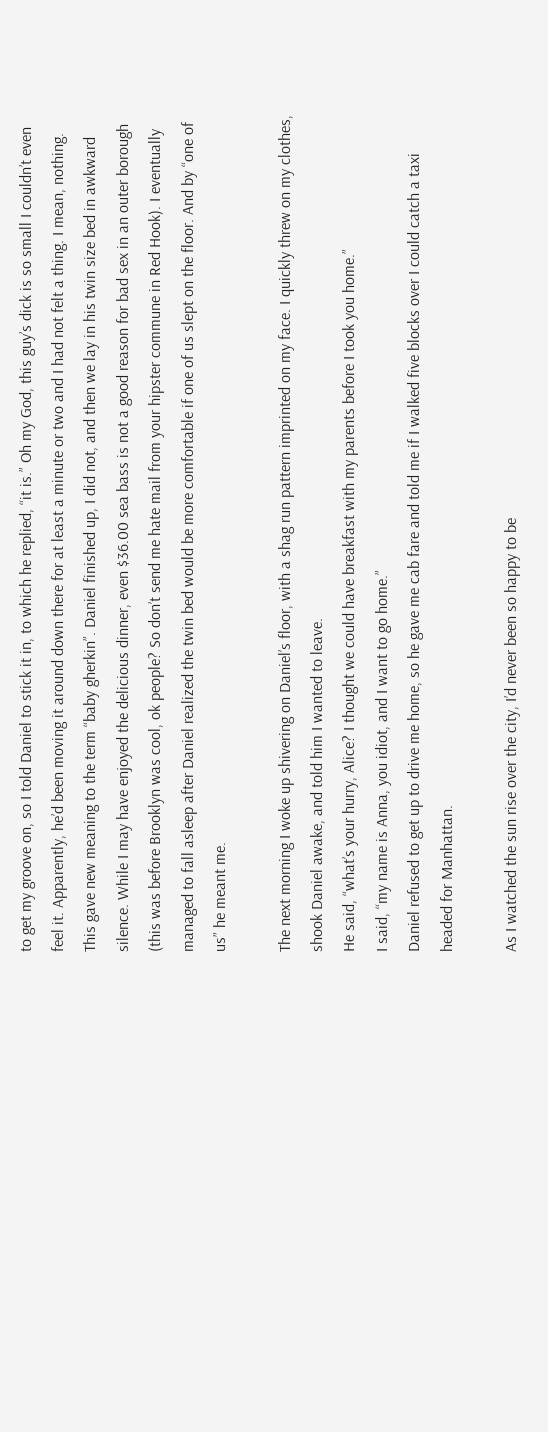to get my groove on, so I told Daniel to stick it in, to which he replied, “it is.” Oh my God, this guy’s dick is so small I couldn’t even feel it. Apparently, he’d been moving it around down there for at least a minute or two and I had not felt a thing. I mean, nothing. This gave new meaning to the term “baby gherkin”. Daniel finished up, I did not, and then we lay in his twin size bed in awkward silence. While I may have enjoyed the delicious dinner, even $36.00 sea bass is not a good reason for bad sex in an outer borough (this was before Brooklyn was cool, ok people? So don’t send me hate mail from your hipster commune in Red Hook). I eventually managed to fall asleep after Daniel realized the twin bed would be more comfortable if one of us slept on the floor. And by “one of us” he meant me.

The next morning I woke up shivering on Daniel’s floor, with a shag run pattern imprinted on my face. I quickly threw on my clothes, shook Daniel awake, and told him I wanted to leave.
He said, “what’s your hurry, Alice? I thought we could have breakfast with my parents before I took you home.”
I said, “my name is Anna, you idiot, and I want to go home.”
Daniel refused to get up to drive me home, so he gave me cab fare and told me if I walked five blocks over I could catch a taxi headed for Manhattan.

As I watched the sun rise over the city, I’d never been so happy to be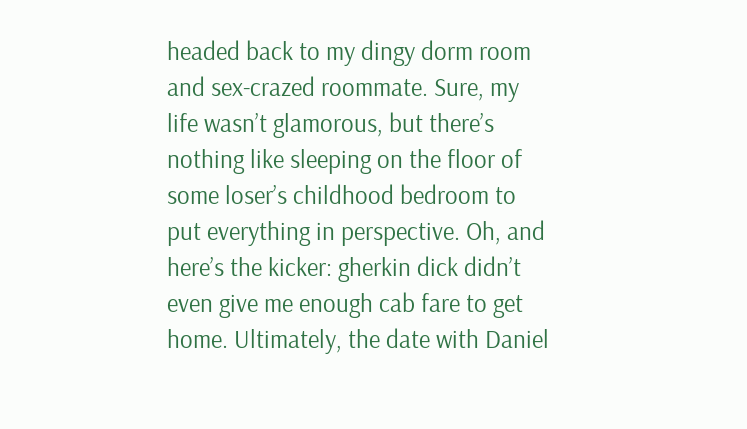headed back to my dingy dorm room and sex-crazed roommate. Sure, my life wasn’t glamorous, but there’s nothing like sleeping on the floor of some loser’s childhood bedroom to put everything in perspective. Oh, and here’s the kicker: gherkin dick didn’t even give me enough cab fare to get home. Ultimately, the date with Daniel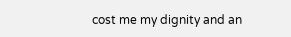cost me my dignity and an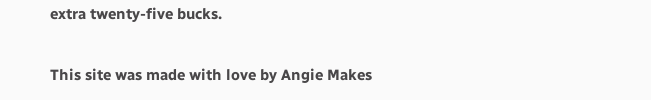extra twenty-five bucks.

This site was made with love by Angie Makes